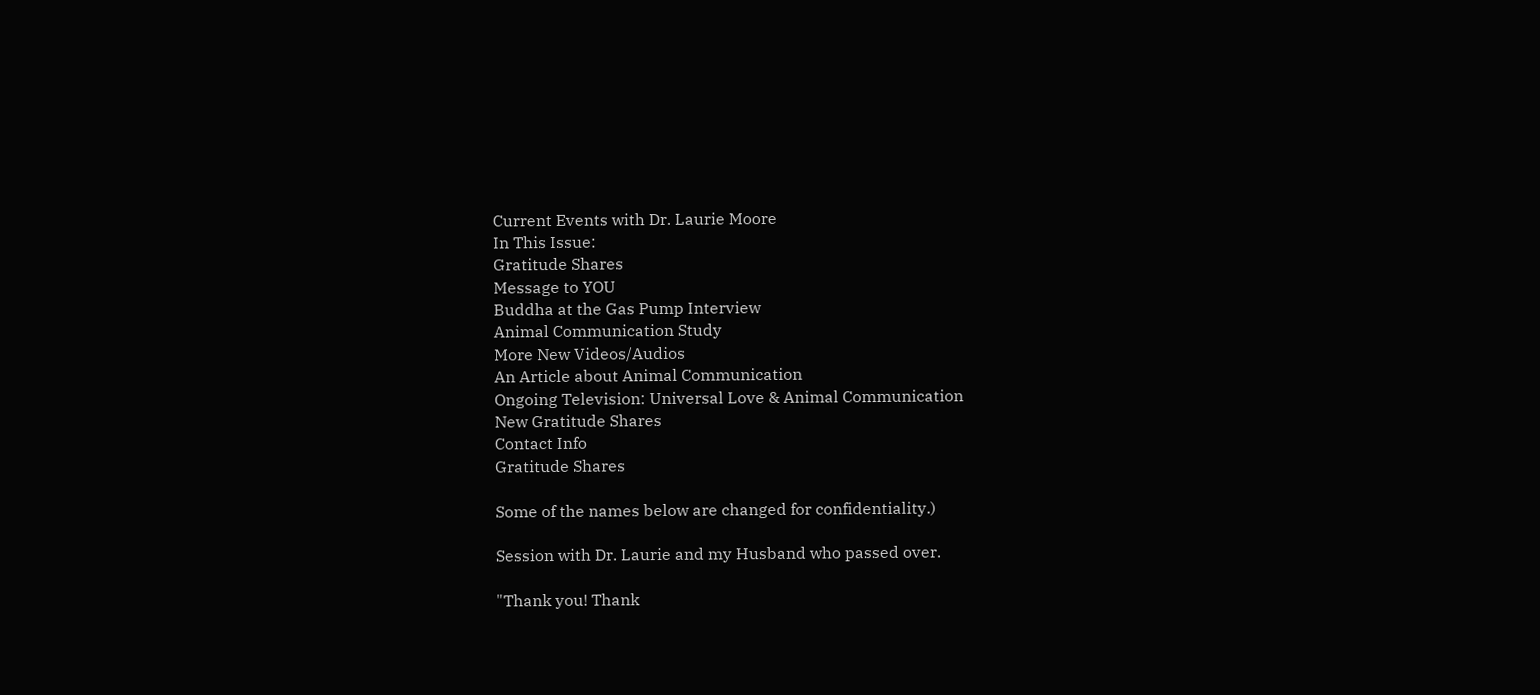Current Events with Dr. Laurie Moore
In This Issue:
Gratitude Shares
Message to YOU
Buddha at the Gas Pump Interview
Animal Communication Study
More New Videos/Audios
An Article about Animal Communication
Ongoing Television: Universal Love & Animal Communication
New Gratitude Shares
Contact Info
Gratitude Shares

Some of the names below are changed for confidentiality.)

Session with Dr. Laurie and my Husband who passed over.

"Thank you! Thank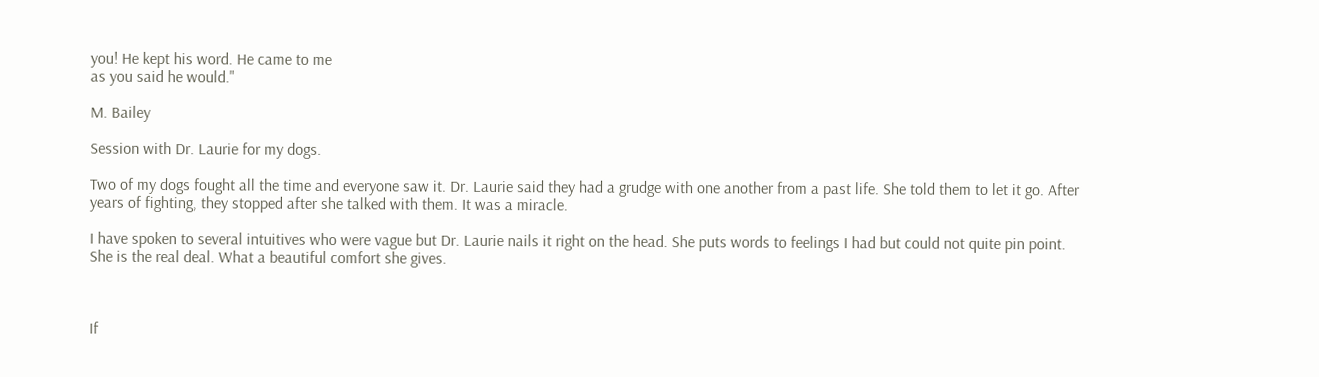you! He kept his word. He came to me
as you said he would."

M. Bailey

Session with Dr. Laurie for my dogs.

Two of my dogs fought all the time and everyone saw it. Dr. Laurie said they had a grudge with one another from a past life. She told them to let it go. After years of fighting, they stopped after she talked with them. It was a miracle.

I have spoken to several intuitives who were vague but Dr. Laurie nails it right on the head. She puts words to feelings I had but could not quite pin point. She is the real deal. What a beautiful comfort she gives.



If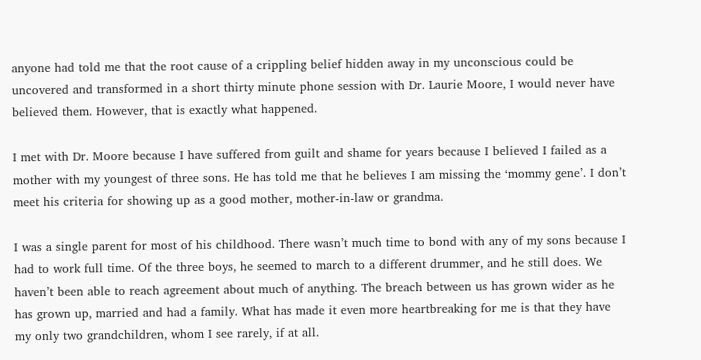anyone had told me that the root cause of a crippling belief hidden away in my unconscious could be uncovered and transformed in a short thirty minute phone session with Dr. Laurie Moore, I would never have believed them. However, that is exactly what happened.

I met with Dr. Moore because I have suffered from guilt and shame for years because I believed I failed as a mother with my youngest of three sons. He has told me that he believes I am missing the ‘mommy gene’. I don’t meet his criteria for showing up as a good mother, mother-in-law or grandma.

I was a single parent for most of his childhood. There wasn’t much time to bond with any of my sons because I had to work full time. Of the three boys, he seemed to march to a different drummer, and he still does. We haven’t been able to reach agreement about much of anything. The breach between us has grown wider as he has grown up, married and had a family. What has made it even more heartbreaking for me is that they have my only two grandchildren, whom I see rarely, if at all.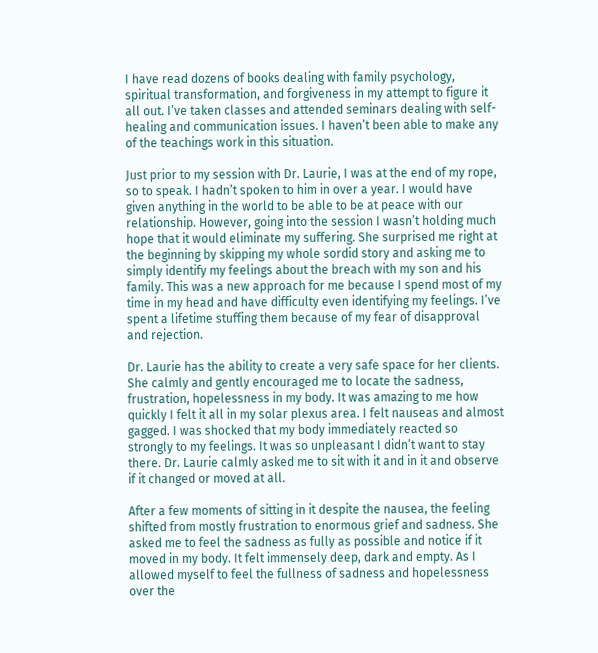I have read dozens of books dealing with family psychology, spiritual transformation, and forgiveness in my attempt to figure it all out. I’ve taken classes and attended seminars dealing with self-healing and communication issues. I haven’t been able to make any of the teachings work in this situation.

Just prior to my session with Dr. Laurie, I was at the end of my rope, so to speak. I hadn’t spoken to him in over a year. I would have given anything in the world to be able to be at peace with our relationship. However, going into the session I wasn’t holding much hope that it would eliminate my suffering. She surprised me right at the beginning by skipping my whole sordid story and asking me to simply identify my feelings about the breach with my son and his family. This was a new approach for me because I spend most of my time in my head and have difficulty even identifying my feelings. I’ve spent a lifetime stuffing them because of my fear of disapproval and rejection.

Dr. Laurie has the ability to create a very safe space for her clients. She calmly and gently encouraged me to locate the sadness, frustration, hopelessness in my body. It was amazing to me how quickly I felt it all in my solar plexus area. I felt nauseas and almost gagged. I was shocked that my body immediately reacted so strongly to my feelings. It was so unpleasant I didn’t want to stay there. Dr. Laurie calmly asked me to sit with it and in it and observe if it changed or moved at all.

After a few moments of sitting in it despite the nausea, the feeling shifted from mostly frustration to enormous grief and sadness. She asked me to feel the sadness as fully as possible and notice if it moved in my body. It felt immensely deep, dark and empty. As I allowed myself to feel the fullness of sadness and hopelessness over the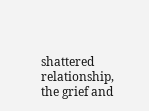shattered relationship, the grief and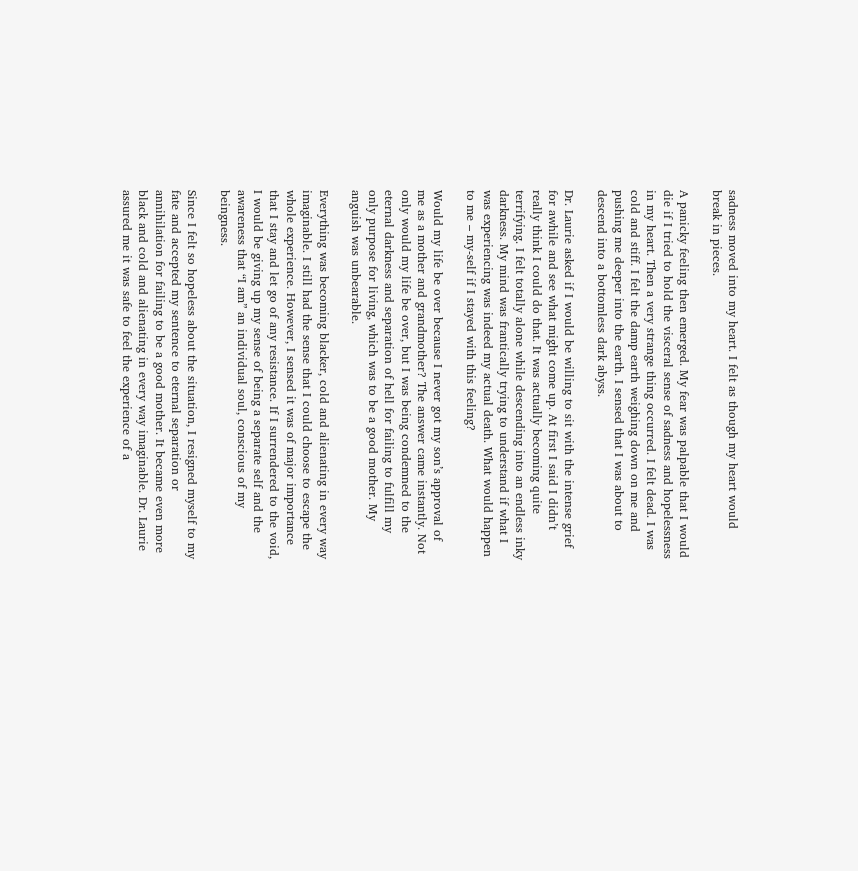sadness moved into my heart. I felt as though my heart would break in pieces.

A panicky feeling then emerged. My fear was palpable that I would die if I tried to hold the visceral sense of sadness and hopelessness in my heart. Then a very strange thing occurred. I felt dead. I was cold and stiff. I felt the damp earth weighing down on me and pushing me deeper into the earth. I sensed that I was about to descend into a bottomless dark abyss.

Dr. Laurie asked if I would be willing to sit with the intense grief for awhile and see what might come up. At first I said I didn’t really think I could do that. It was actually becoming quite terrifying. I felt totally alone while descending into an endless inky darkness. My mind was frantically trying to understand if what I was experiencing was indeed my actual death. What would happen to me – my-self if I stayed with this feeling?

Would my life be over because I never got my son’s approval of me as a mother and grandmother? The answer came instantly. Not only would my life be over, but I was being condemned to the eternal darkness and separation of hell for failing to fulfill my only purpose for living, which was to be a good mother. My anguish was unbearable.

Everything was becoming blacker, cold and alienating in every way imaginable. I still had the sense that I could choose to escape the whole experience. However, I sensed it was of major importance that I stay and let go of any resistance. If I surrendered to the void, I would be giving up my sense of being a separate self and the awareness that “I am” an individual soul, conscious of my beingness.

Since I felt so hopeless about the situation, I resigned myself to my fate and accepted my sentence to eternal separation or annihilation for failing to be a good mother. It became even more black and cold and alienating in every way imaginable. Dr. Laurie assured me it was safe to feel the experience of a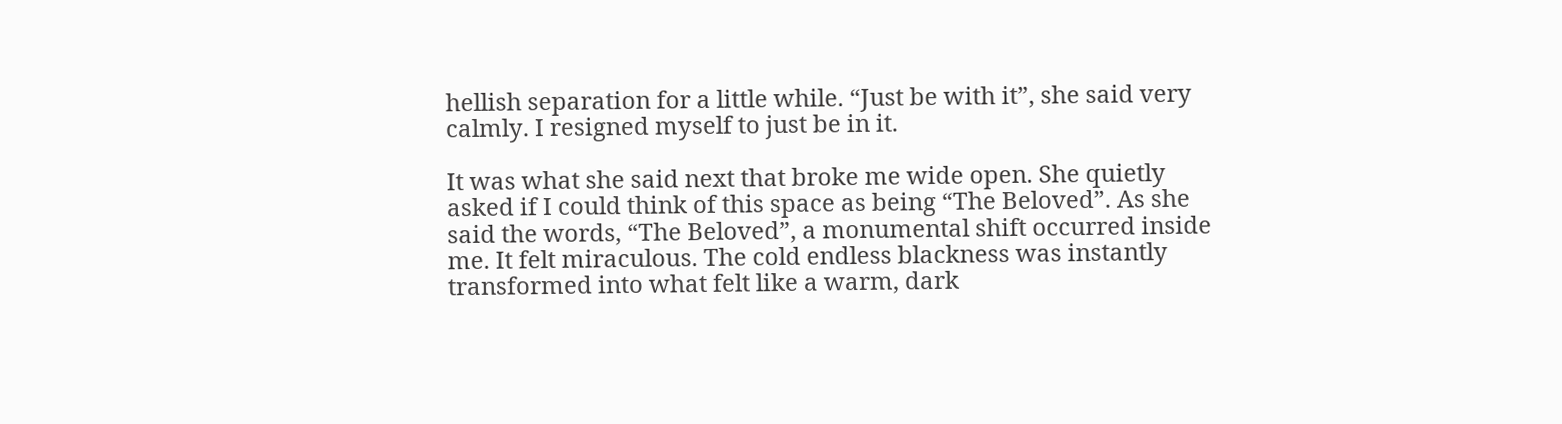hellish separation for a little while. “Just be with it”, she said very calmly. I resigned myself to just be in it.

It was what she said next that broke me wide open. She quietly asked if I could think of this space as being “The Beloved”. As she said the words, “The Beloved”, a monumental shift occurred inside me. It felt miraculous. The cold endless blackness was instantly transformed into what felt like a warm, dark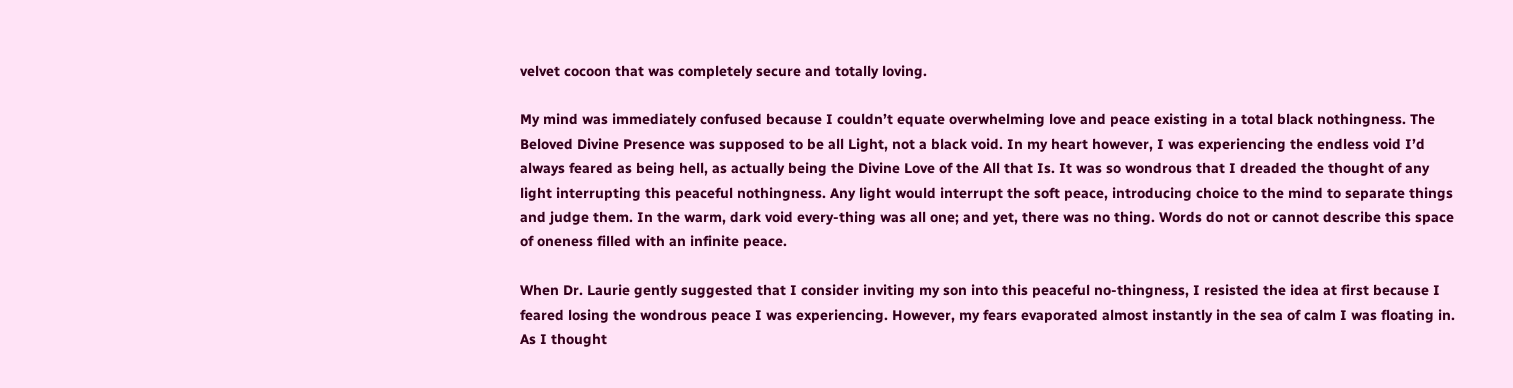velvet cocoon that was completely secure and totally loving.

My mind was immediately confused because I couldn’t equate overwhelming love and peace existing in a total black nothingness. The Beloved Divine Presence was supposed to be all Light, not a black void. In my heart however, I was experiencing the endless void I’d always feared as being hell, as actually being the Divine Love of the All that Is. It was so wondrous that I dreaded the thought of any light interrupting this peaceful nothingness. Any light would interrupt the soft peace, introducing choice to the mind to separate things and judge them. In the warm, dark void every-thing was all one; and yet, there was no thing. Words do not or cannot describe this space of oneness filled with an infinite peace.

When Dr. Laurie gently suggested that I consider inviting my son into this peaceful no-thingness, I resisted the idea at first because I feared losing the wondrous peace I was experiencing. However, my fears evaporated almost instantly in the sea of calm I was floating in. As I thought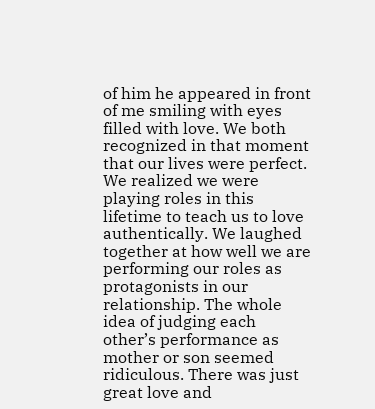of him he appeared in front of me smiling with eyes filled with love. We both recognized in that moment that our lives were perfect. We realized we were playing roles in this lifetime to teach us to love authentically. We laughed together at how well we are performing our roles as protagonists in our relationship. The whole idea of judging each other’s performance as mother or son seemed ridiculous. There was just great love and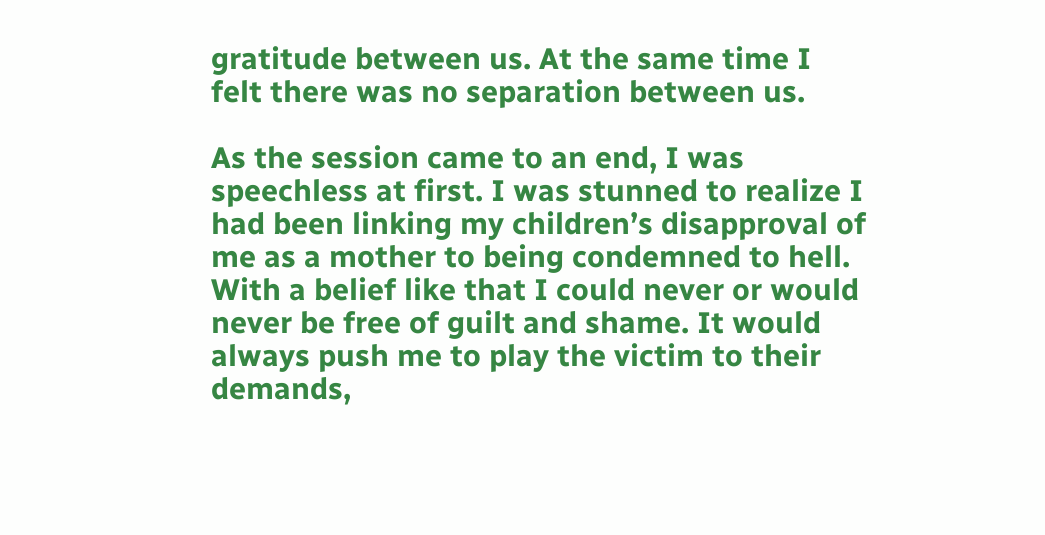gratitude between us. At the same time I felt there was no separation between us.

As the session came to an end, I was speechless at first. I was stunned to realize I had been linking my children’s disapproval of me as a mother to being condemned to hell. With a belief like that I could never or would never be free of guilt and shame. It would always push me to play the victim to their demands,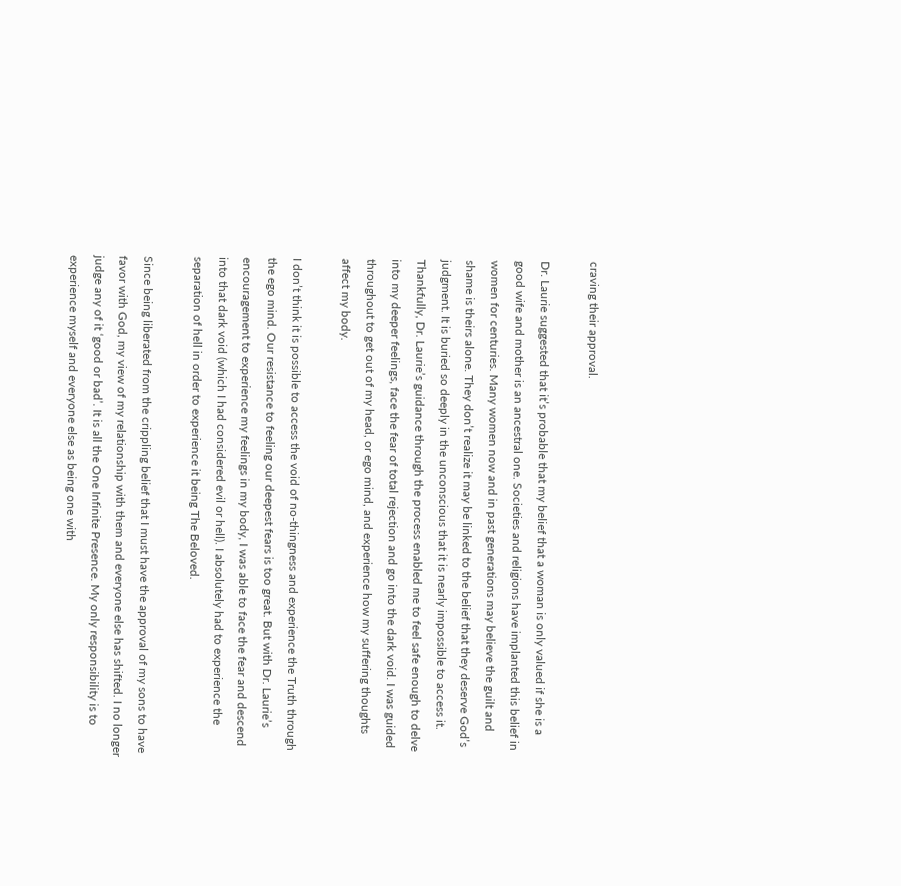craving their approval.

Dr. Laurie suggested that it’s probable that my belief that a woman is only valued if she is a good wife and mother is an ancestral one. Societies and religions have implanted this belief in women for centuries. Many women now and in past generations may believe the guilt and shame is theirs alone. They don’t realize it may be linked to the belief that they deserve God’s judgment. It is buried so deeply in the unconscious that it is nearly impossible to access it. Thankfully, Dr. Laurie’s guidance through the process enabled me to feel safe enough to delve into my deeper feelings, face the fear of total rejection and go into the dark void. I was guided throughout to get out of my head, or ego mind, and experience how my suffering thoughts affect my body.

I don’t think it is possible to access the void of no-thingness and experience the Truth through the ego mind. Our resistance to feeling our deepest fears is too great. But with Dr. Laurie’s encouragement to experience my feelings in my body, I was able to face the fear and descend into that dark void (which I had considered evil or hell). I absolutely had to experience the separation of hell in order to experience it being The Beloved.

Since being liberated from the crippling belief that I must have the approval of my sons to have favor with God, my view of my relationship with them and everyone else has shifted. I no longer judge any of it ‘good or bad’. It is all the One Infinite Presence. My only responsibility is to experience myself and everyone else as being one with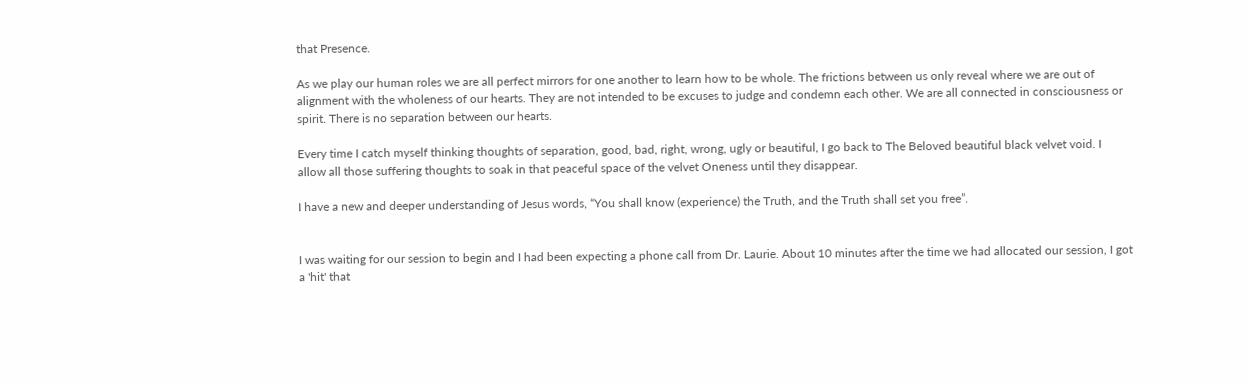that Presence.

As we play our human roles we are all perfect mirrors for one another to learn how to be whole. The frictions between us only reveal where we are out of alignment with the wholeness of our hearts. They are not intended to be excuses to judge and condemn each other. We are all connected in consciousness or spirit. There is no separation between our hearts.

Every time I catch myself thinking thoughts of separation, good, bad, right, wrong, ugly or beautiful, I go back to The Beloved beautiful black velvet void. I allow all those suffering thoughts to soak in that peaceful space of the velvet Oneness until they disappear.

I have a new and deeper understanding of Jesus words, “You shall know (experience) the Truth, and the Truth shall set you free”.


I was waiting for our session to begin and I had been expecting a phone call from Dr. Laurie. About 10 minutes after the time we had allocated our session, I got a 'hit' that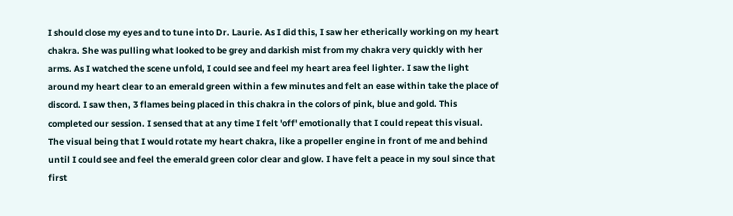I should close my eyes and to tune into Dr. Laurie. As I did this, I saw her etherically working on my heart chakra. She was pulling what looked to be grey and darkish mist from my chakra very quickly with her arms. As I watched the scene unfold, I could see and feel my heart area feel lighter. I saw the light around my heart clear to an emerald green within a few minutes and felt an ease within take the place of discord. I saw then, 3 flames being placed in this chakra in the colors of pink, blue and gold. This completed our session. I sensed that at any time I felt 'off' emotionally that I could repeat this visual. The visual being that I would rotate my heart chakra, like a propeller engine in front of me and behind until I could see and feel the emerald green color clear and glow. I have felt a peace in my soul since that first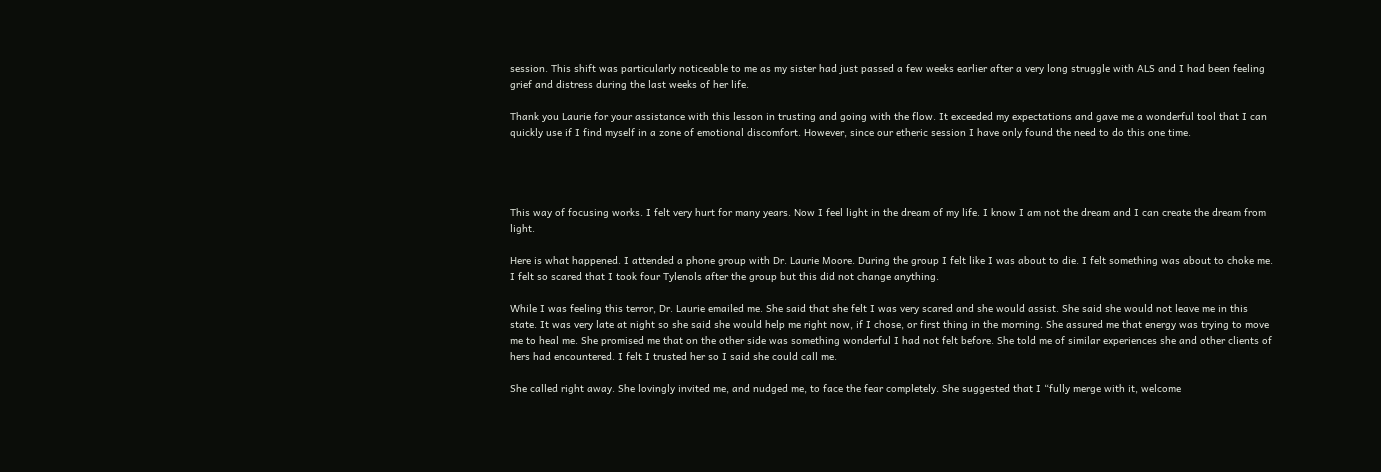session. This shift was particularly noticeable to me as my sister had just passed a few weeks earlier after a very long struggle with ALS and I had been feeling grief and distress during the last weeks of her life.

Thank you Laurie for your assistance with this lesson in trusting and going with the flow. It exceeded my expectations and gave me a wonderful tool that I can quickly use if I find myself in a zone of emotional discomfort. However, since our etheric session I have only found the need to do this one time.




This way of focusing works. I felt very hurt for many years. Now I feel light in the dream of my life. I know I am not the dream and I can create the dream from light.

Here is what happened. I attended a phone group with Dr. Laurie Moore. During the group I felt like I was about to die. I felt something was about to choke me. I felt so scared that I took four Tylenols after the group but this did not change anything.

While I was feeling this terror, Dr. Laurie emailed me. She said that she felt I was very scared and she would assist. She said she would not leave me in this state. It was very late at night so she said she would help me right now, if I chose, or first thing in the morning. She assured me that energy was trying to move me to heal me. She promised me that on the other side was something wonderful I had not felt before. She told me of similar experiences she and other clients of hers had encountered. I felt I trusted her so I said she could call me.

She called right away. She lovingly invited me, and nudged me, to face the fear completely. She suggested that I “fully merge with it, welcome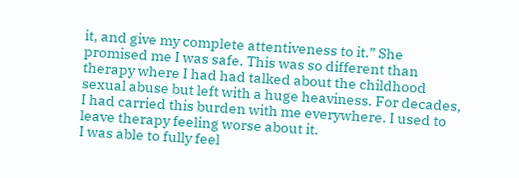it, and give my complete attentiveness to it.” She promised me I was safe. This was so different than therapy where I had had talked about the childhood sexual abuse but left with a huge heaviness. For decades, I had carried this burden with me everywhere. I used to leave therapy feeling worse about it.
I was able to fully feel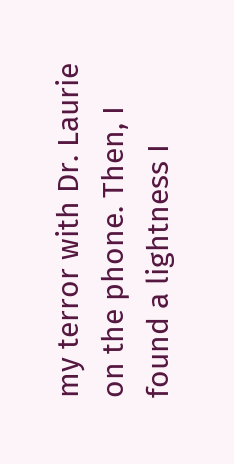my terror with Dr. Laurie on the phone. Then, I found a lightness I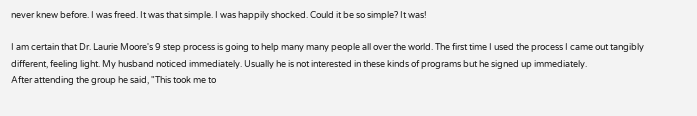never knew before. I was freed. It was that simple. I was happily shocked. Could it be so simple? It was!

I am certain that Dr. Laurie Moore's 9 step process is going to help many many people all over the world. The first time I used the process I came out tangibly different, feeling light. My husband noticed immediately. Usually he is not interested in these kinds of programs but he signed up immediately.
After attending the group he said, "This took me to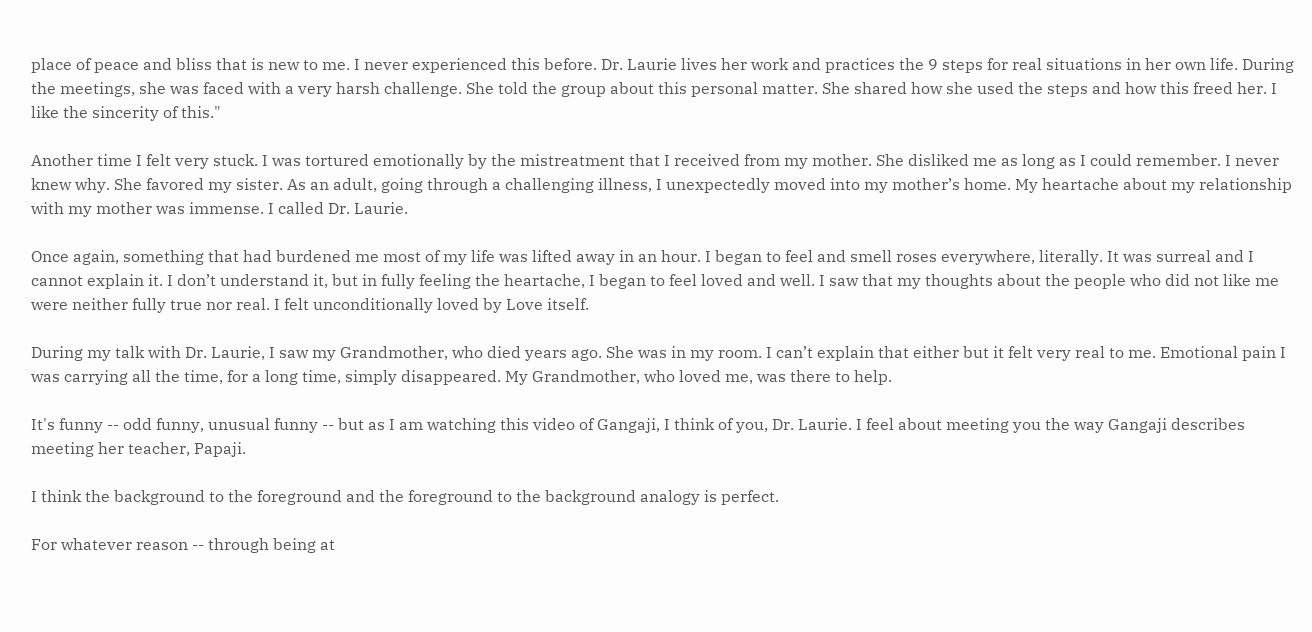place of peace and bliss that is new to me. I never experienced this before. Dr. Laurie lives her work and practices the 9 steps for real situations in her own life. During the meetings, she was faced with a very harsh challenge. She told the group about this personal matter. She shared how she used the steps and how this freed her. I like the sincerity of this."

Another time I felt very stuck. I was tortured emotionally by the mistreatment that I received from my mother. She disliked me as long as I could remember. I never knew why. She favored my sister. As an adult, going through a challenging illness, I unexpectedly moved into my mother’s home. My heartache about my relationship with my mother was immense. I called Dr. Laurie.

Once again, something that had burdened me most of my life was lifted away in an hour. I began to feel and smell roses everywhere, literally. It was surreal and I cannot explain it. I don’t understand it, but in fully feeling the heartache, I began to feel loved and well. I saw that my thoughts about the people who did not like me were neither fully true nor real. I felt unconditionally loved by Love itself.

During my talk with Dr. Laurie, I saw my Grandmother, who died years ago. She was in my room. I can’t explain that either but it felt very real to me. Emotional pain I was carrying all the time, for a long time, simply disappeared. My Grandmother, who loved me, was there to help.

It's funny -- odd funny, unusual funny -- but as I am watching this video of Gangaji, I think of you, Dr. Laurie. I feel about meeting you the way Gangaji describes meeting her teacher, Papaji.

I think the background to the foreground and the foreground to the background analogy is perfect.

For whatever reason -- through being at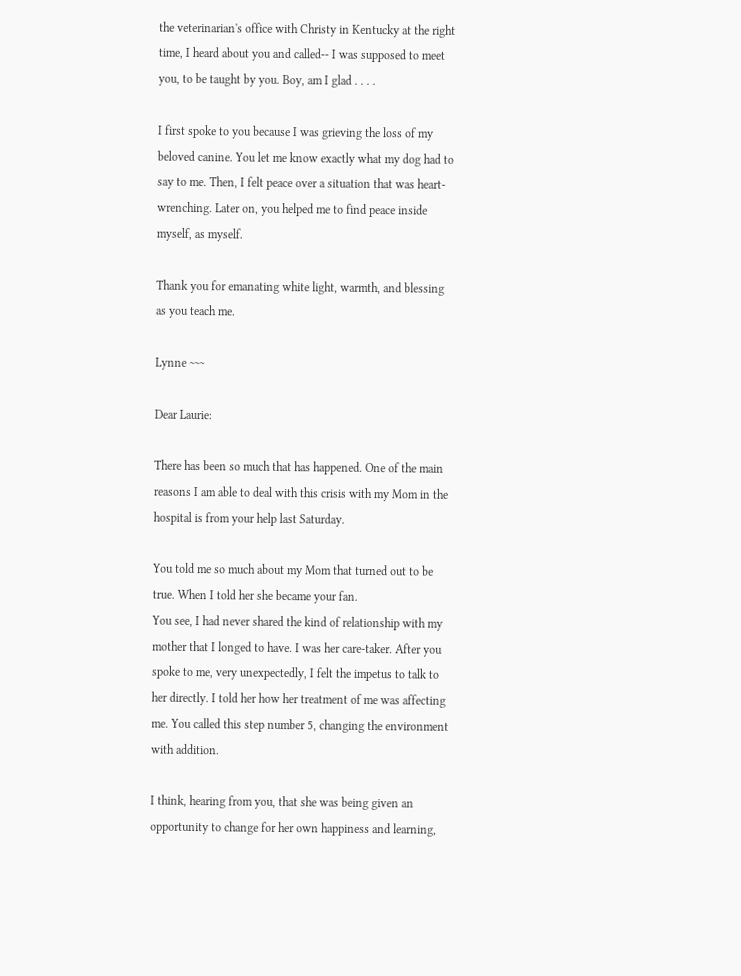the veterinarian's office with Christy in Kentucky at the right time, I heard about you and called-- I was supposed to meet you, to be taught by you. Boy, am I glad . . . .

I first spoke to you because I was grieving the loss of my beloved canine. You let me know exactly what my dog had to say to me. Then, I felt peace over a situation that was heart-wrenching. Later on, you helped me to find peace inside myself, as myself.

Thank you for emanating white light, warmth, and blessing as you teach me.

Lynne ~~~

Dear Laurie:

There has been so much that has happened. One of the main reasons I am able to deal with this crisis with my Mom in the hospital is from your help last Saturday.

You told me so much about my Mom that turned out to be true. When I told her she became your fan.
You see, I had never shared the kind of relationship with my mother that I longed to have. I was her care-taker. After you spoke to me, very unexpectedly, I felt the impetus to talk to her directly. I told her how her treatment of me was affecting me. You called this step number 5, changing the environment with addition.

I think, hearing from you, that she was being given an opportunity to change for her own happiness and learning,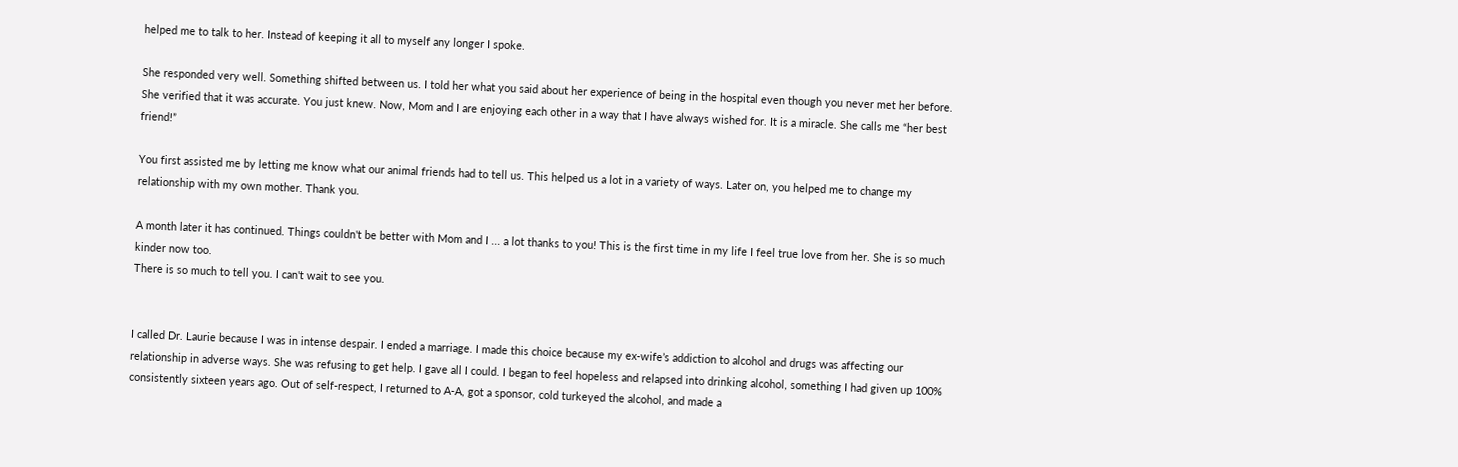helped me to talk to her. Instead of keeping it all to myself any longer I spoke.

She responded very well. Something shifted between us. I told her what you said about her experience of being in the hospital even though you never met her before. She verified that it was accurate. You just knew. Now, Mom and I are enjoying each other in a way that I have always wished for. It is a miracle. She calls me “her best friend!”

You first assisted me by letting me know what our animal friends had to tell us. This helped us a lot in a variety of ways. Later on, you helped me to change my relationship with my own mother. Thank you.

A month later it has continued. Things couldn't be better with Mom and I ... a lot thanks to you! This is the first time in my life I feel true love from her. She is so much kinder now too.
There is so much to tell you. I can't wait to see you.


I called Dr. Laurie because I was in intense despair. I ended a marriage. I made this choice because my ex-wife’s addiction to alcohol and drugs was affecting our relationship in adverse ways. She was refusing to get help. I gave all I could. I began to feel hopeless and relapsed into drinking alcohol, something I had given up 100% consistently sixteen years ago. Out of self-respect, I returned to A-A, got a sponsor, cold turkeyed the alcohol, and made a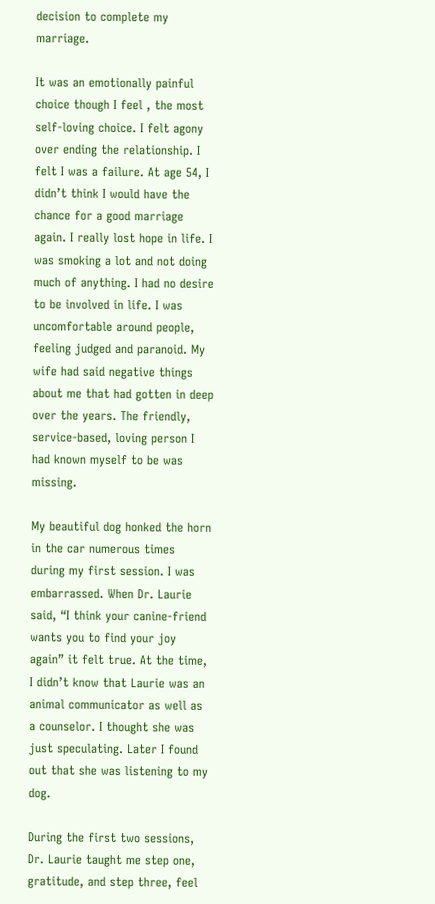decision to complete my marriage.

It was an emotionally painful choice though I feel , the most self-loving choice. I felt agony over ending the relationship. I felt I was a failure. At age 54, I didn’t think I would have the chance for a good marriage again. I really lost hope in life. I was smoking a lot and not doing much of anything. I had no desire to be involved in life. I was uncomfortable around people, feeling judged and paranoid. My wife had said negative things about me that had gotten in deep over the years. The friendly, service-based, loving person I had known myself to be was missing.

My beautiful dog honked the horn in the car numerous times during my first session. I was embarrassed. When Dr. Laurie said, “I think your canine-friend wants you to find your joy again” it felt true. At the time, I didn’t know that Laurie was an animal communicator as well as a counselor. I thought she was just speculating. Later I found out that she was listening to my dog.

During the first two sessions, Dr. Laurie taught me step one, gratitude, and step three, feel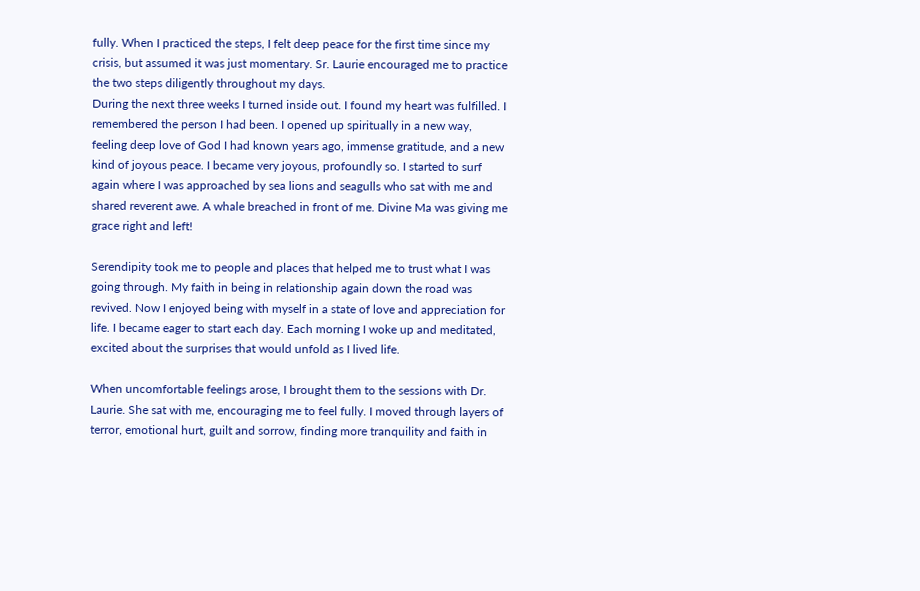fully. When I practiced the steps, I felt deep peace for the first time since my crisis, but assumed it was just momentary. Sr. Laurie encouraged me to practice the two steps diligently throughout my days.
During the next three weeks I turned inside out. I found my heart was fulfilled. I remembered the person I had been. I opened up spiritually in a new way, feeling deep love of God I had known years ago, immense gratitude, and a new kind of joyous peace. I became very joyous, profoundly so. I started to surf again where I was approached by sea lions and seagulls who sat with me and shared reverent awe. A whale breached in front of me. Divine Ma was giving me grace right and left!

Serendipity took me to people and places that helped me to trust what I was going through. My faith in being in relationship again down the road was revived. Now I enjoyed being with myself in a state of love and appreciation for life. I became eager to start each day. Each morning I woke up and meditated, excited about the surprises that would unfold as I lived life.

When uncomfortable feelings arose, I brought them to the sessions with Dr. Laurie. She sat with me, encouraging me to feel fully. I moved through layers of terror, emotional hurt, guilt and sorrow, finding more tranquility and faith in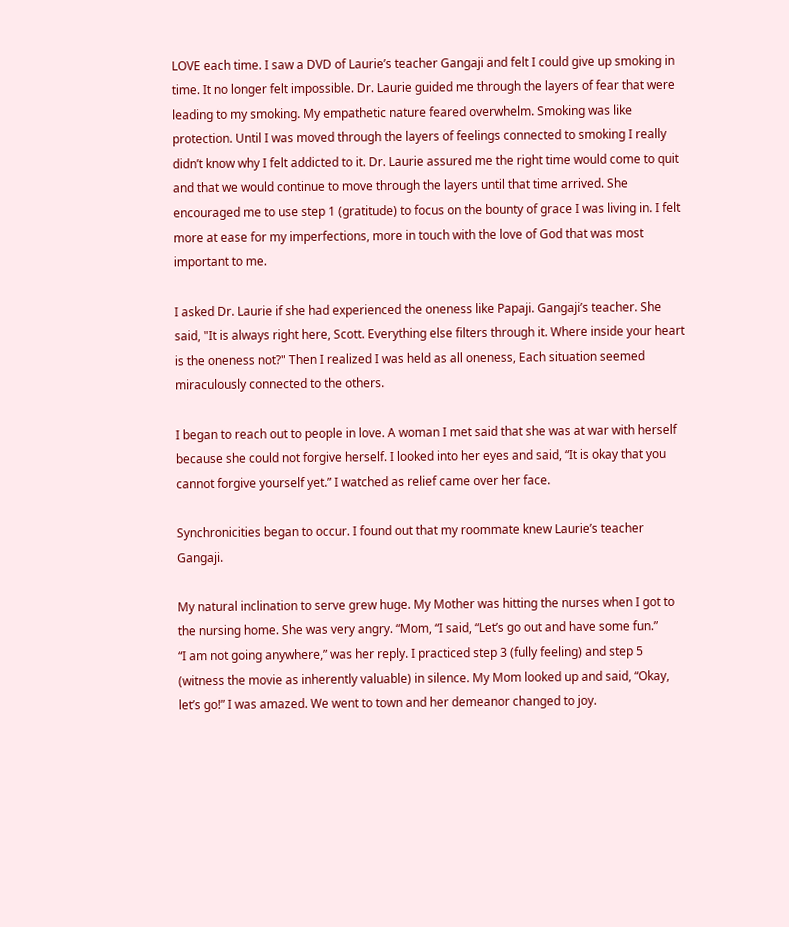LOVE each time. I saw a DVD of Laurie’s teacher Gangaji and felt I could give up smoking in time. It no longer felt impossible. Dr. Laurie guided me through the layers of fear that were leading to my smoking. My empathetic nature feared overwhelm. Smoking was like protection. Until I was moved through the layers of feelings connected to smoking I really didn’t know why I felt addicted to it. Dr. Laurie assured me the right time would come to quit and that we would continue to move through the layers until that time arrived. She encouraged me to use step 1 (gratitude) to focus on the bounty of grace I was living in. I felt more at ease for my imperfections, more in touch with the love of God that was most important to me.

I asked Dr. Laurie if she had experienced the oneness like Papaji. Gangaji’s teacher. She said, "It is always right here, Scott. Everything else filters through it. Where inside your heart is the oneness not?" Then I realized I was held as all oneness, Each situation seemed miraculously connected to the others.

I began to reach out to people in love. A woman I met said that she was at war with herself because she could not forgive herself. I looked into her eyes and said, “It is okay that you cannot forgive yourself yet.” I watched as relief came over her face.

Synchronicities began to occur. I found out that my roommate knew Laurie’s teacher Gangaji.

My natural inclination to serve grew huge. My Mother was hitting the nurses when I got to the nursing home. She was very angry. “Mom, “I said, “Let’s go out and have some fun.”
“I am not going anywhere,” was her reply. I practiced step 3 (fully feeling) and step 5 (witness the movie as inherently valuable) in silence. My Mom looked up and said, “Okay, let’s go!” I was amazed. We went to town and her demeanor changed to joy.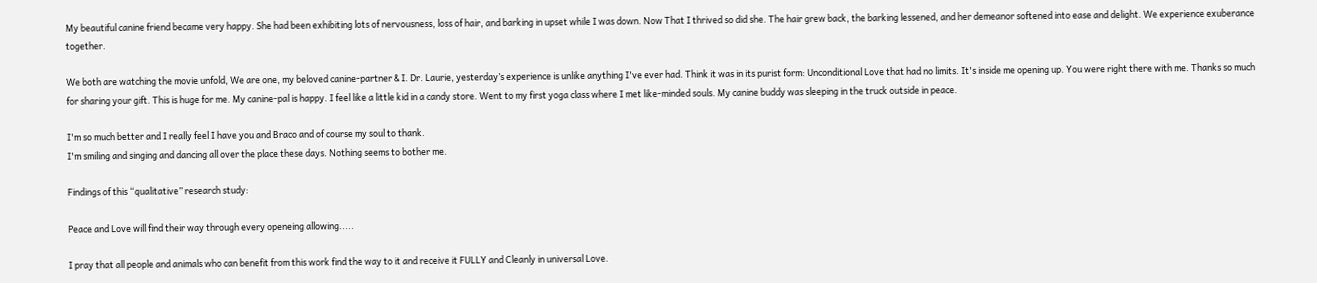My beautiful canine friend became very happy. She had been exhibiting lots of nervousness, loss of hair, and barking in upset while I was down. Now That I thrived so did she. The hair grew back, the barking lessened, and her demeanor softened into ease and delight. We experience exuberance together.

We both are watching the movie unfold, We are one, my beloved canine-partner & I. Dr. Laurie, yesterday’s experience is unlike anything I've ever had. Think it was in its purist form: Unconditional Love that had no limits. It's inside me opening up. You were right there with me. Thanks so much for sharing your gift. This is huge for me. My canine-pal is happy. I feel like a little kid in a candy store. Went to my first yoga class where I met like-minded souls. My canine buddy was sleeping in the truck outside in peace.

I'm so much better and I really feel I have you and Braco and of course my soul to thank.
I'm smiling and singing and dancing all over the place these days. Nothing seems to bother me.

Findings of this “qualitative” research study:

Peace and Love will find their way through every openeing allowing.....

I pray that all people and animals who can benefit from this work find the way to it and receive it FULLY and Cleanly in universal Love.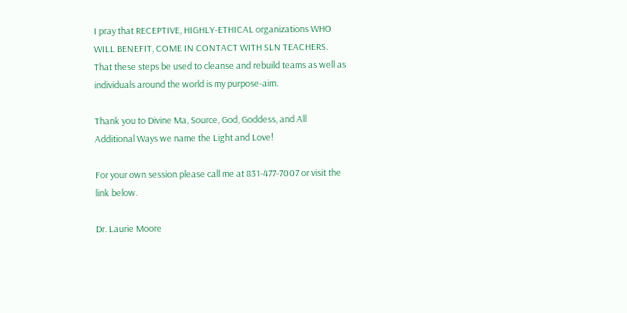I pray that RECEPTIVE, HIGHLY-ETHICAL organizations WHO WILL BENEFIT, COME IN CONTACT WITH SLN TEACHERS. That these steps be used to cleanse and rebuild teams as well as individuals around the world is my purpose-aim.

Thank you to Divine Ma, Source, God, Goddess, and All Additional Ways we name the Light and Love!

For your own session please call me at 831-477-7007 or visit the link below.

Dr. Laurie Moore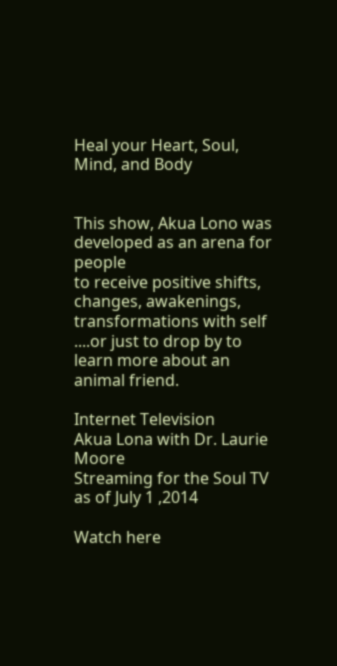Heal your Heart, Soul, Mind, and Body


This show, Akua Lono was developed as an arena for people
to receive positive shifts, changes, awakenings, transformations with self ....or just to drop by to learn more about an animal friend.

Internet Television
Akua Lona with Dr. Laurie Moore
Streaming for the Soul TV
as of July 1 ,2014

Watch here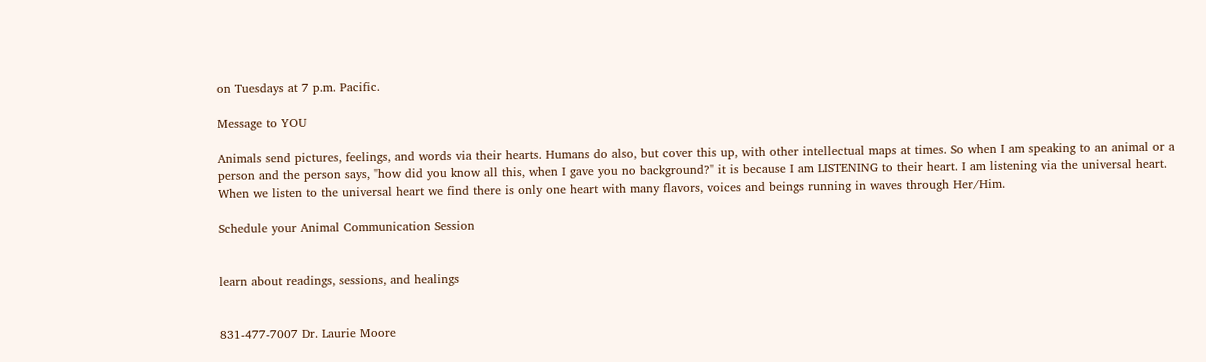on Tuesdays at 7 p.m. Pacific.

Message to YOU

Animals send pictures, feelings, and words via their hearts. Humans do also, but cover this up, with other intellectual maps at times. So when I am speaking to an animal or a person and the person says, "how did you know all this, when I gave you no background?" it is because I am LISTENING to their heart. I am listening via the universal heart. When we listen to the universal heart we find there is only one heart with many flavors, voices and beings running in waves through Her/Him.

Schedule your Animal Communication Session


learn about readings, sessions, and healings


831-477-7007 Dr. Laurie Moore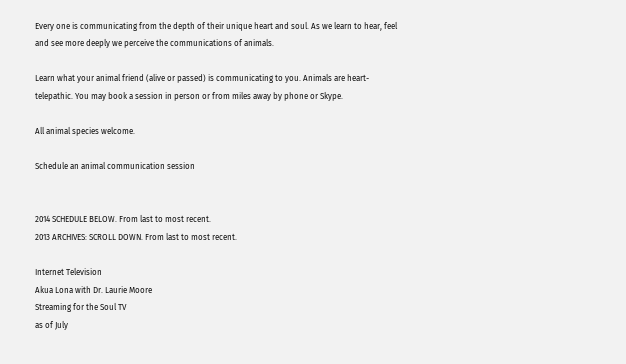Every one is communicating from the depth of their unique heart and soul. As we learn to hear, feel and see more deeply we perceive the communications of animals.

Learn what your animal friend (alive or passed) is communicating to you. Animals are heart-telepathic. You may book a session in person or from miles away by phone or Skype.

All animal species welcome.

Schedule an animal communication session


2014 SCHEDULE BELOW. From last to most recent.
2013 ARCHIVES: SCROLL DOWN. From last to most recent.

Internet Television
Akua Lona with Dr. Laurie Moore
Streaming for the Soul TV
as of July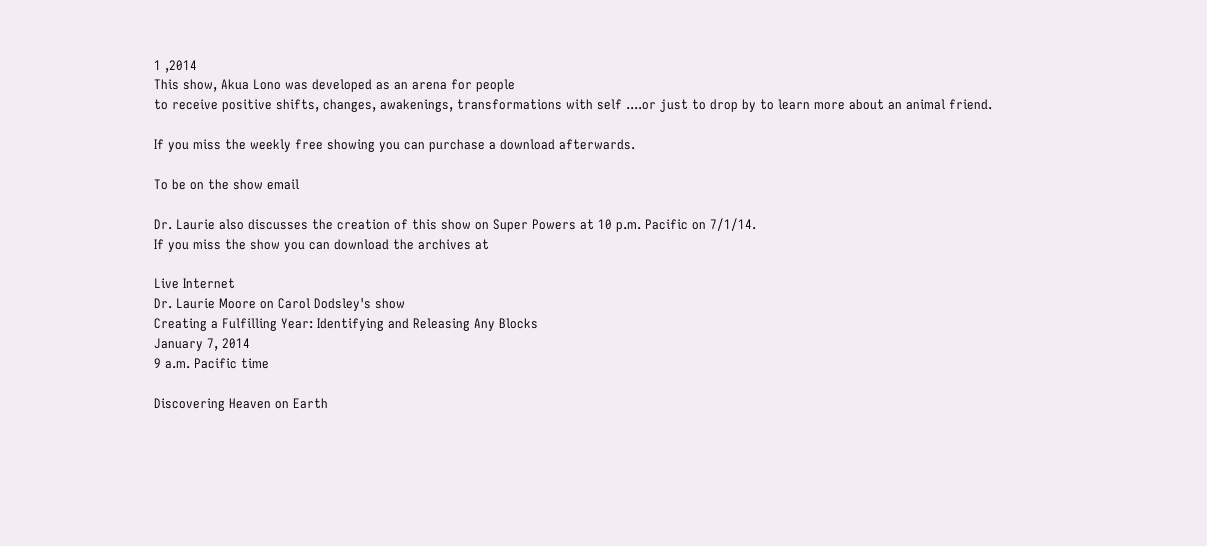1 ,2014
This show, Akua Lono was developed as an arena for people
to receive positive shifts, changes, awakenings, transformations with self ....or just to drop by to learn more about an animal friend.

If you miss the weekly free showing you can purchase a download afterwards.

To be on the show email

Dr. Laurie also discusses the creation of this show on Super Powers at 10 p.m. Pacific on 7/1/14.
If you miss the show you can download the archives at

Live Internet
Dr. Laurie Moore on Carol Dodsley's show
Creating a Fulfilling Year: Identifying and Releasing Any Blocks
January 7, 2014
9 a.m. Pacific time

Discovering Heaven on Earth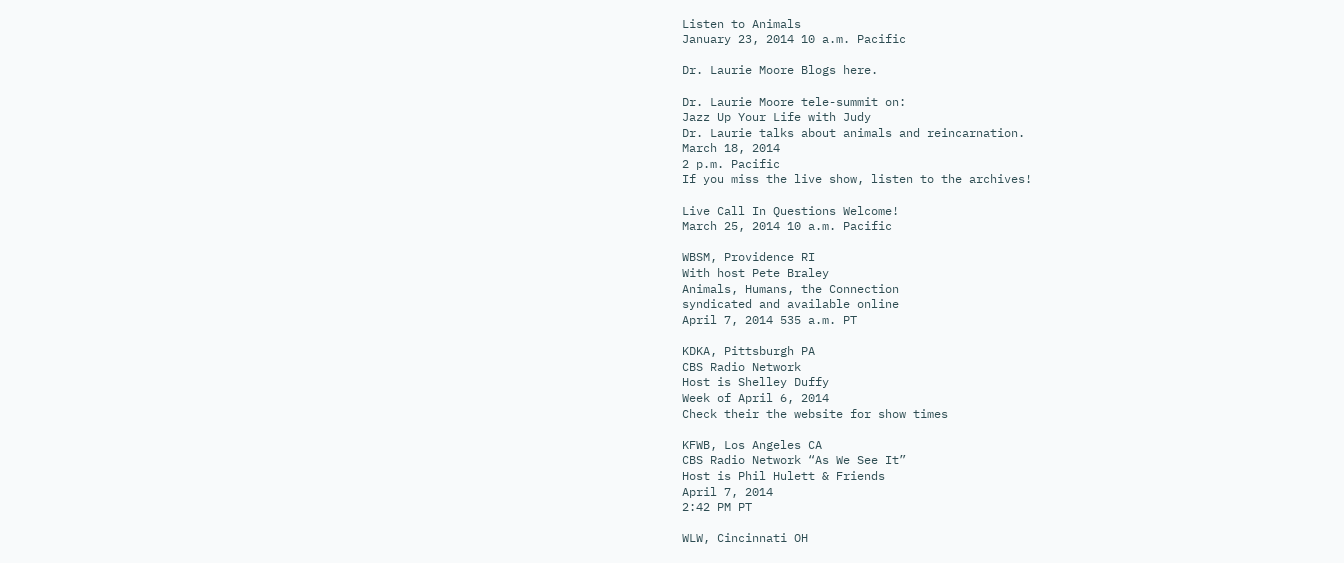Listen to Animals
January 23, 2014 10 a.m. Pacific

Dr. Laurie Moore Blogs here.

Dr. Laurie Moore tele-summit on:
Jazz Up Your Life with Judy
Dr. Laurie talks about animals and reincarnation.
March 18, 2014
2 p.m. Pacific
If you miss the live show, listen to the archives!

Live Call In Questions Welcome!
March 25, 2014 10 a.m. Pacific

WBSM, Providence RI
With host Pete Braley
Animals, Humans, the Connection
syndicated and available online
April 7, 2014 535 a.m. PT

KDKA, Pittsburgh PA
CBS Radio Network
Host is Shelley Duffy
Week of April 6, 2014
Check their the website for show times

KFWB, Los Angeles CA
CBS Radio Network “As We See It”
Host is Phil Hulett & Friends
April 7, 2014
2:42 PM PT

WLW, Cincinnati OH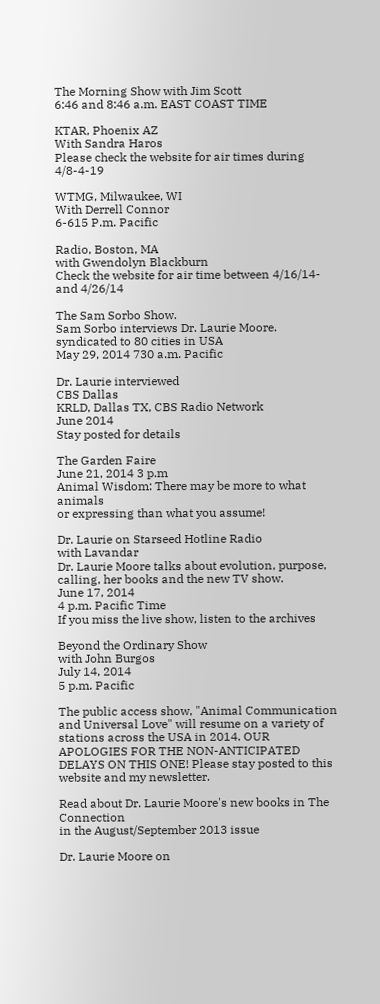The Morning Show with Jim Scott
6:46 and 8:46 a.m. EAST COAST TIME

KTAR, Phoenix AZ
With Sandra Haros
Please check the website for air times during 4/8-4-19

WTMG, Milwaukee, WI
With Derrell Connor
6-615 P.m. Pacific

Radio, Boston, MA
with Gwendolyn Blackburn
Check the website for air time between 4/16/14- and 4/26/14

The Sam Sorbo Show.
Sam Sorbo interviews Dr. Laurie Moore.
syndicated to 80 cities in USA
May 29, 2014 730 a.m. Pacific

Dr. Laurie interviewed
CBS Dallas
KRLD, Dallas TX, CBS Radio Network
June 2014
Stay posted for details

The Garden Faire
June 21, 2014 3 p.m
Animal Wisdom: There may be more to what animals
or expressing than what you assume!

Dr. Laurie on Starseed Hotline Radio
with Lavandar
Dr. Laurie Moore talks about evolution, purpose, calling, her books and the new TV show.
June 17, 2014
4 p.m. Pacific Time
If you miss the live show, listen to the archives

Beyond the Ordinary Show
with John Burgos
July 14, 2014
5 p.m. Pacific

The public access show, "Animal Communication and Universal Love" will resume on a variety of stations across the USA in 2014. OUR APOLOGIES FOR THE NON-ANTICIPATED DELAYS ON THIS ONE! Please stay posted to this website and my newsletter.

Read about Dr. Laurie Moore's new books in The Connection
in the August/September 2013 issue

Dr. Laurie Moore on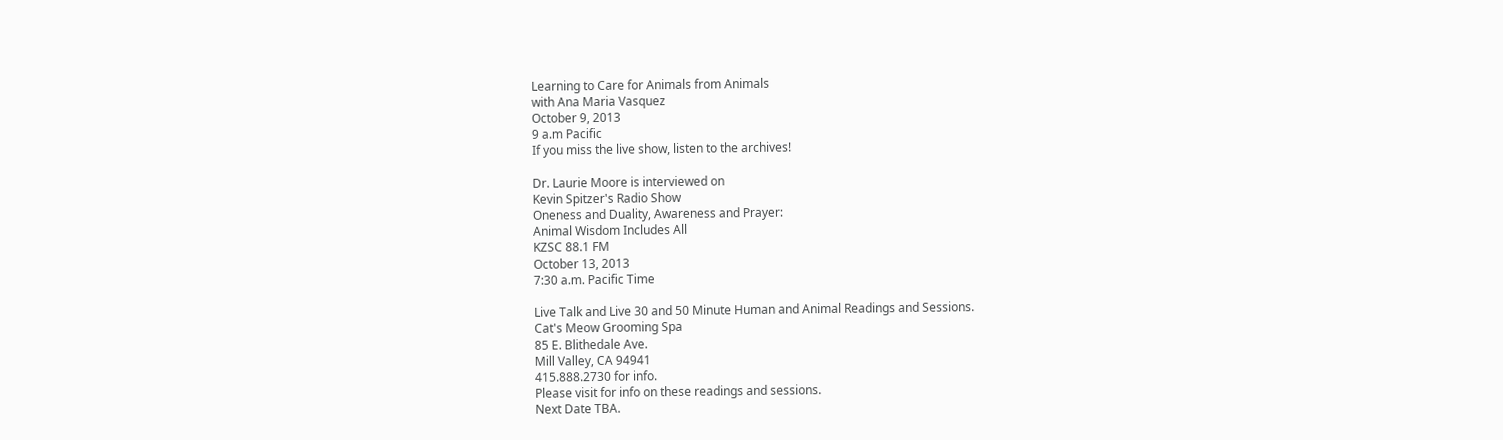Learning to Care for Animals from Animals
with Ana Maria Vasquez
October 9, 2013
9 a.m Pacific
If you miss the live show, listen to the archives!

Dr. Laurie Moore is interviewed on
Kevin Spitzer's Radio Show
Oneness and Duality, Awareness and Prayer:
Animal Wisdom Includes All
KZSC 88.1 FM
October 13, 2013
7:30 a.m. Pacific Time

Live Talk and Live 30 and 50 Minute Human and Animal Readings and Sessions.
Cat's Meow Grooming Spa
85 E. Blithedale Ave.
Mill Valley, CA 94941
415.888.2730 for info.
Please visit for info on these readings and sessions.
Next Date TBA.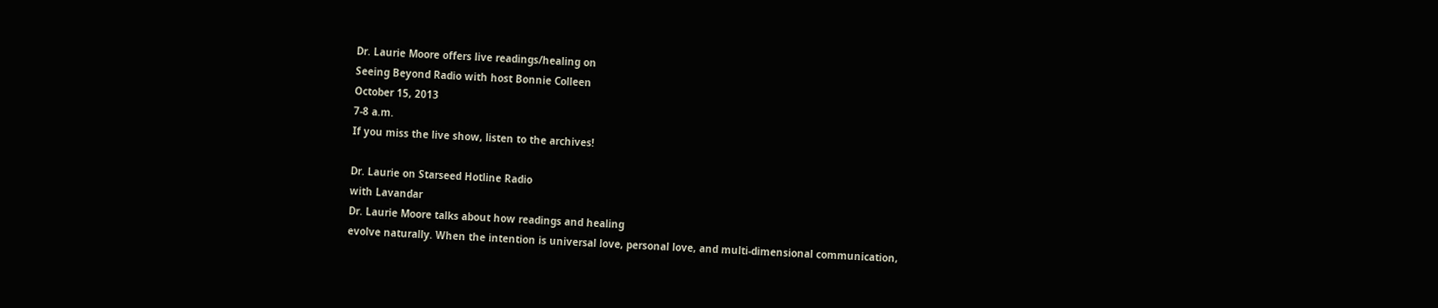Dr. Laurie Moore offers live readings/healing on
Seeing Beyond Radio with host Bonnie Colleen
October 15, 2013
7-8 a.m.
If you miss the live show, listen to the archives!

Dr. Laurie on Starseed Hotline Radio
with Lavandar
Dr. Laurie Moore talks about how readings and healing
evolve naturally. When the intention is universal love, personal love, and multi-dimensional communication,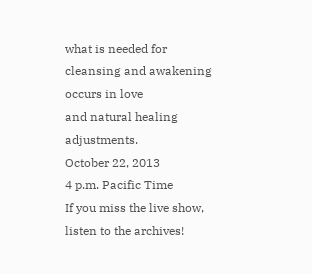what is needed for cleansing and awakening occurs in love
and natural healing adjustments.
October 22, 2013
4 p.m. Pacific Time
If you miss the live show, listen to the archives!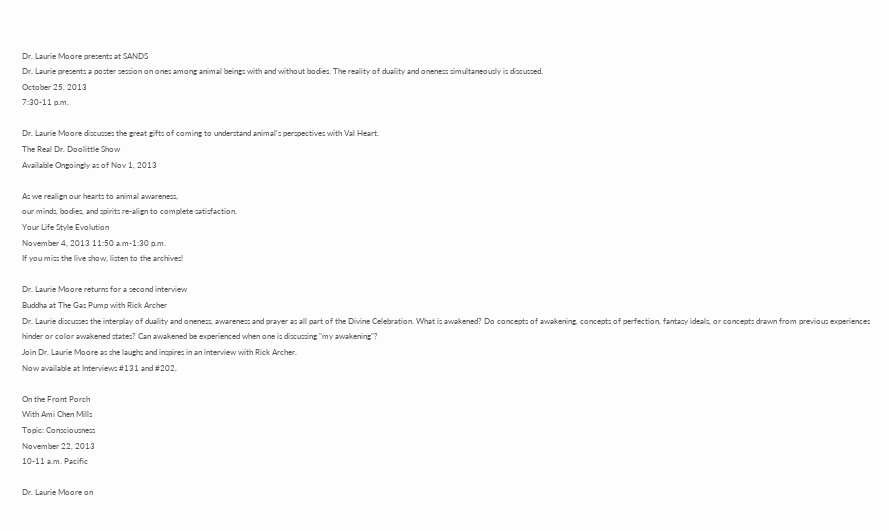Dr. Laurie Moore presents at SANDS
Dr. Laurie presents a poster session on ones among animal beings with and without bodies. The reality of duality and oneness simultaneously is discussed.
October 25, 2013
7:30-11 p.m.

Dr. Laurie Moore discusses the great gifts of coming to understand animal's perspectives with Val Heart.
The Real Dr. Doolittle Show
Available Ongoingly as of Nov 1, 2013

As we realign our hearts to animal awareness,
our minds, bodies, and spirits re-align to complete satisfaction.
Your Life Style Evolution
November 4, 2013 11:50 a.m-1:30 p.m.
If you miss the live show, listen to the archives!

Dr. Laurie Moore returns for a second interview
Buddha at The Gas Pump with Rick Archer
Dr. Laurie discusses the interplay of duality and oneness, awareness and prayer as all part of the Divine Celebration. What is awakened? Do concepts of awakening, concepts of perfection, fantasy ideals, or concepts drawn from previous experiences hinder or color awakened states? Can awakened be experienced when one is discussing "my awakening"?
Join Dr. Laurie Moore as she laughs and inspires in an interview with Rick Archer.
Now available at Interviews #131 and #202.

On the Front Porch
With Ami Chen Mills
Topic: Consciousness
November 22, 2013
10-11 a.m. Pacific

Dr. Laurie Moore on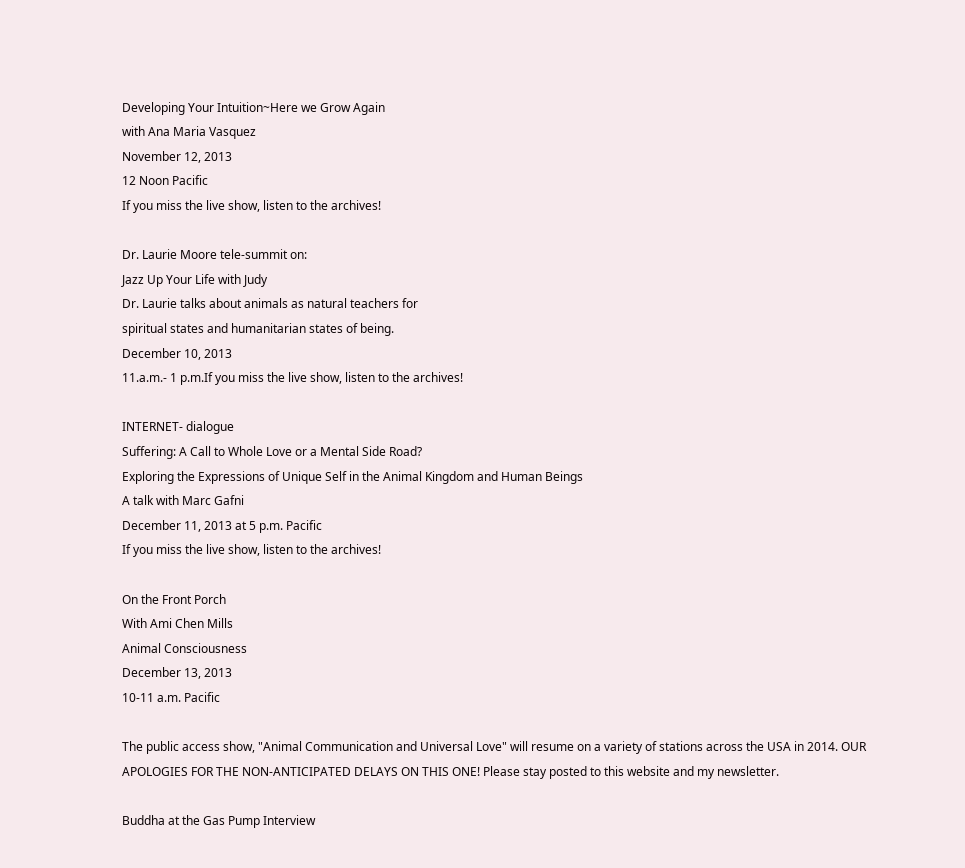Developing Your Intuition~Here we Grow Again
with Ana Maria Vasquez
November 12, 2013
12 Noon Pacific
If you miss the live show, listen to the archives!

Dr. Laurie Moore tele-summit on:
Jazz Up Your Life with Judy
Dr. Laurie talks about animals as natural teachers for
spiritual states and humanitarian states of being.
December 10, 2013
11.a.m.- 1 p.m.If you miss the live show, listen to the archives!

INTERNET- dialogue
Suffering: A Call to Whole Love or a Mental Side Road?
Exploring the Expressions of Unique Self in the Animal Kingdom and Human Beings
A talk with Marc Gafni
December 11, 2013 at 5 p.m. Pacific
If you miss the live show, listen to the archives!

On the Front Porch
With Ami Chen Mills
Animal Consciousness
December 13, 2013
10-11 a.m. Pacific

The public access show, "Animal Communication and Universal Love" will resume on a variety of stations across the USA in 2014. OUR APOLOGIES FOR THE NON-ANTICIPATED DELAYS ON THIS ONE! Please stay posted to this website and my newsletter.

Buddha at the Gas Pump Interview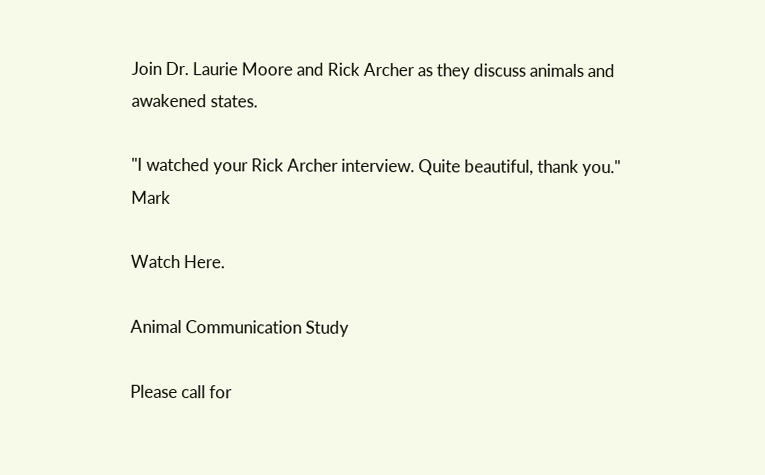Join Dr. Laurie Moore and Rick Archer as they discuss animals and awakened states.

"I watched your Rick Archer interview. Quite beautiful, thank you." Mark

Watch Here.

Animal Communication Study

Please call for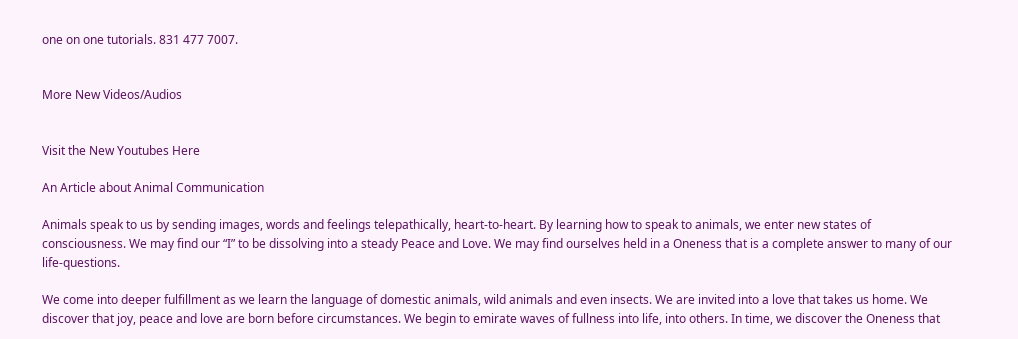one on one tutorials. 831 477 7007.


More New Videos/Audios


Visit the New Youtubes Here

An Article about Animal Communication

Animals speak to us by sending images, words and feelings telepathically, heart-to-heart. By learning how to speak to animals, we enter new states of consciousness. We may find our “I” to be dissolving into a steady Peace and Love. We may find ourselves held in a Oneness that is a complete answer to many of our life-questions.

We come into deeper fulfillment as we learn the language of domestic animals, wild animals and even insects. We are invited into a love that takes us home. We discover that joy, peace and love are born before circumstances. We begin to emirate waves of fullness into life, into others. In time, we discover the Oneness that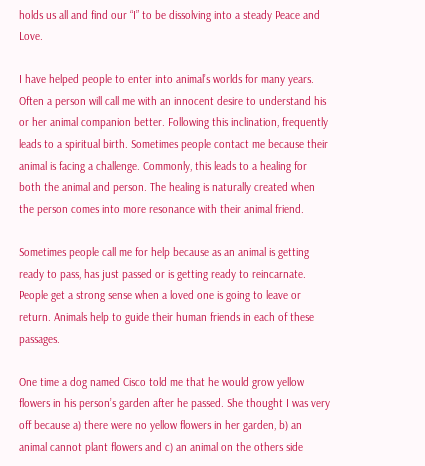holds us all and find our “I” to be dissolving into a steady Peace and Love.

I have helped people to enter into animal’s worlds for many years. Often a person will call me with an innocent desire to understand his or her animal companion better. Following this inclination, frequently leads to a spiritual birth. Sometimes people contact me because their animal is facing a challenge. Commonly, this leads to a healing for both the animal and person. The healing is naturally created when the person comes into more resonance with their animal friend.

Sometimes people call me for help because as an animal is getting ready to pass, has just passed or is getting ready to reincarnate. People get a strong sense when a loved one is going to leave or return. Animals help to guide their human friends in each of these passages.

One time a dog named Cisco told me that he would grow yellow flowers in his person’s garden after he passed. She thought I was very off because a) there were no yellow flowers in her garden, b) an animal cannot plant flowers and c) an animal on the others side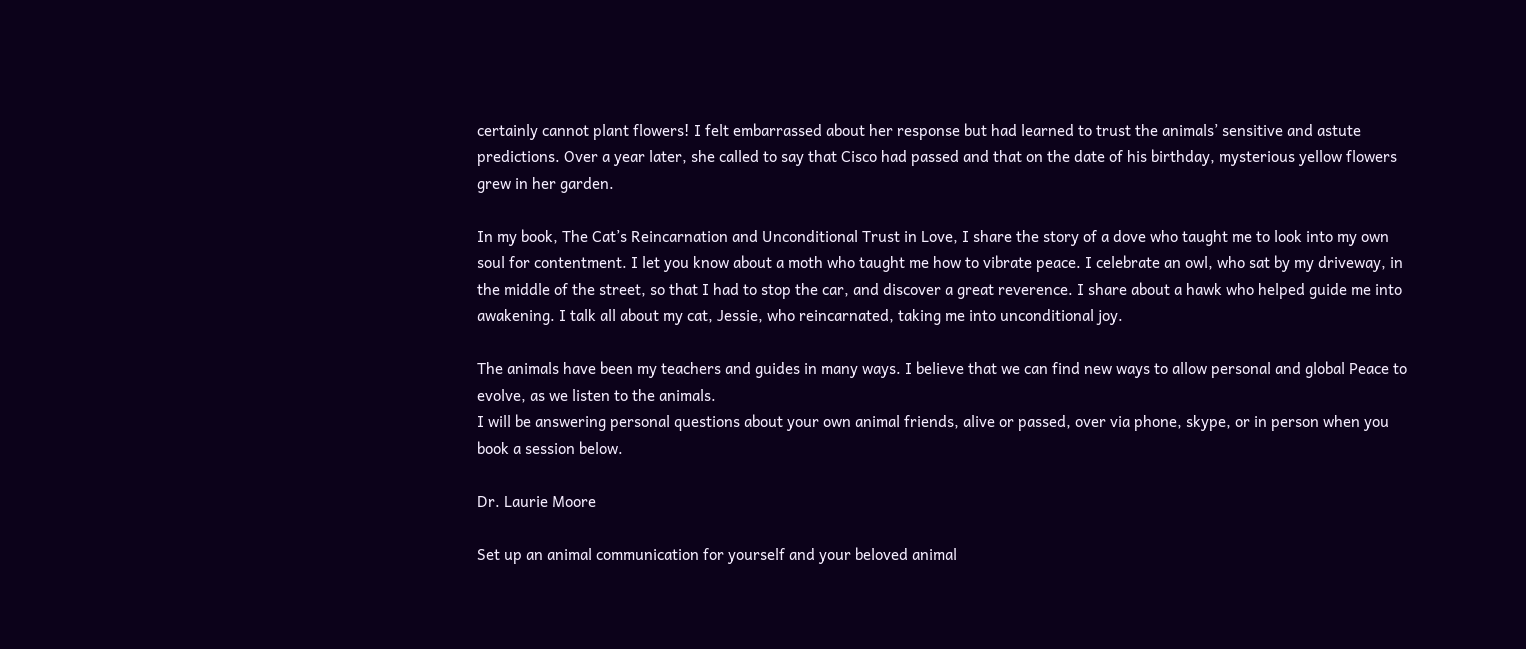certainly cannot plant flowers! I felt embarrassed about her response but had learned to trust the animals’ sensitive and astute predictions. Over a year later, she called to say that Cisco had passed and that on the date of his birthday, mysterious yellow flowers grew in her garden.

In my book, The Cat’s Reincarnation and Unconditional Trust in Love, I share the story of a dove who taught me to look into my own soul for contentment. I let you know about a moth who taught me how to vibrate peace. I celebrate an owl, who sat by my driveway, in the middle of the street, so that I had to stop the car, and discover a great reverence. I share about a hawk who helped guide me into awakening. I talk all about my cat, Jessie, who reincarnated, taking me into unconditional joy.

The animals have been my teachers and guides in many ways. I believe that we can find new ways to allow personal and global Peace to evolve, as we listen to the animals.
I will be answering personal questions about your own animal friends, alive or passed, over via phone, skype, or in person when you book a session below.

Dr. Laurie Moore

Set up an animal communication for yourself and your beloved animal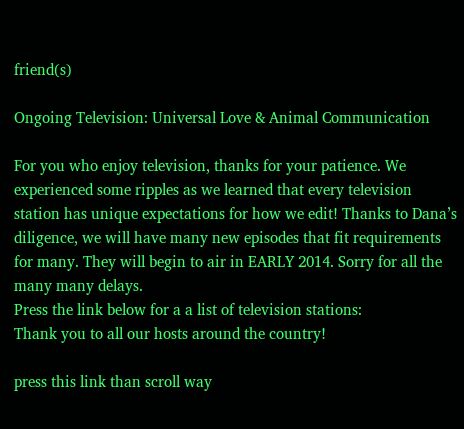friend(s)

Ongoing Television: Universal Love & Animal Communication

For you who enjoy television, thanks for your patience. We experienced some ripples as we learned that every television station has unique expectations for how we edit! Thanks to Dana’s diligence, we will have many new episodes that fit requirements for many. They will begin to air in EARLY 2014. Sorry for all the many many delays.
Press the link below for a a list of television stations:
Thank you to all our hosts around the country!

press this link than scroll way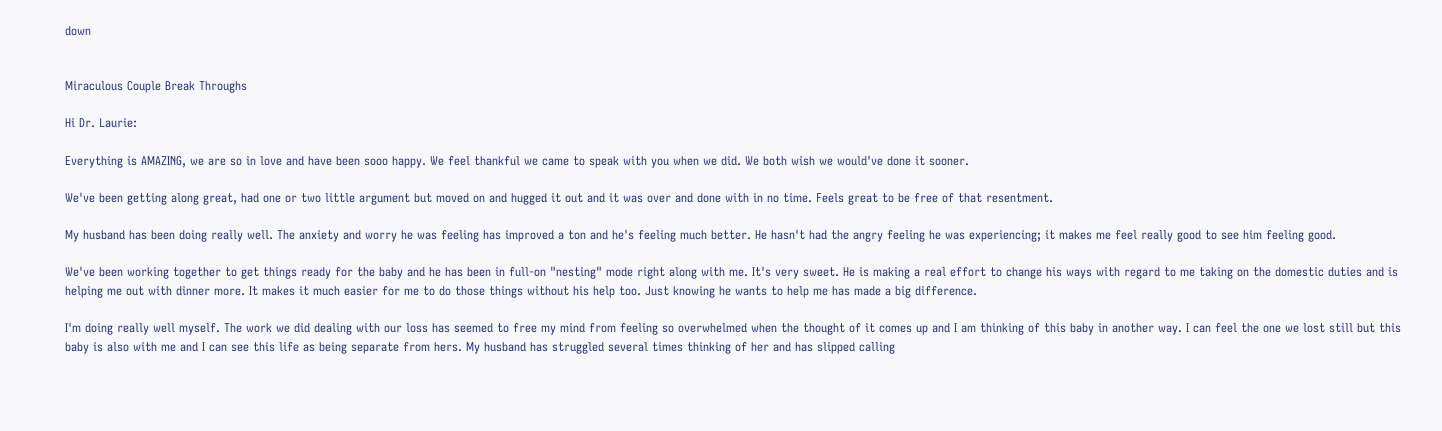down


Miraculous Couple Break Throughs

Hi Dr. Laurie:

Everything is AMAZING, we are so in love and have been sooo happy. We feel thankful we came to speak with you when we did. We both wish we would've done it sooner.

We've been getting along great, had one or two little argument but moved on and hugged it out and it was over and done with in no time. Feels great to be free of that resentment.

My husband has been doing really well. The anxiety and worry he was feeling has improved a ton and he's feeling much better. He hasn't had the angry feeling he was experiencing; it makes me feel really good to see him feeling good.

We've been working together to get things ready for the baby and he has been in full-on "nesting" mode right along with me. It's very sweet. He is making a real effort to change his ways with regard to me taking on the domestic duties and is helping me out with dinner more. It makes it much easier for me to do those things without his help too. Just knowing he wants to help me has made a big difference.

I'm doing really well myself. The work we did dealing with our loss has seemed to free my mind from feeling so overwhelmed when the thought of it comes up and I am thinking of this baby in another way. I can feel the one we lost still but this baby is also with me and I can see this life as being separate from hers. My husband has struggled several times thinking of her and has slipped calling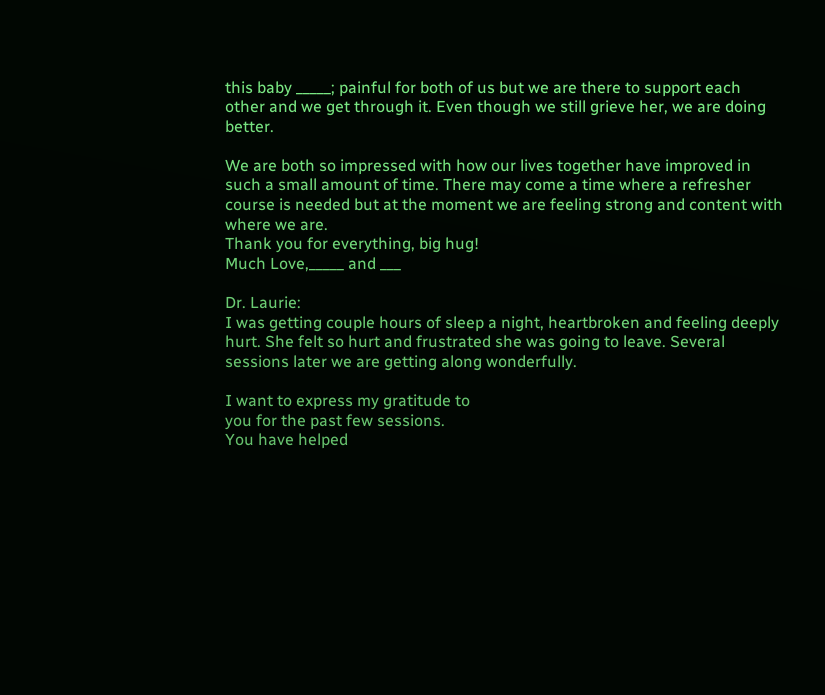this baby _____; painful for both of us but we are there to support each other and we get through it. Even though we still grieve her, we are doing better.

We are both so impressed with how our lives together have improved in such a small amount of time. There may come a time where a refresher course is needed but at the moment we are feeling strong and content with where we are.
Thank you for everything, big hug!
Much Love,_____ and ___

Dr. Laurie:
I was getting couple hours of sleep a night, heartbroken and feeling deeply hurt. She felt so hurt and frustrated she was going to leave. Several sessions later we are getting along wonderfully.

I want to express my gratitude to
you for the past few sessions.
You have helped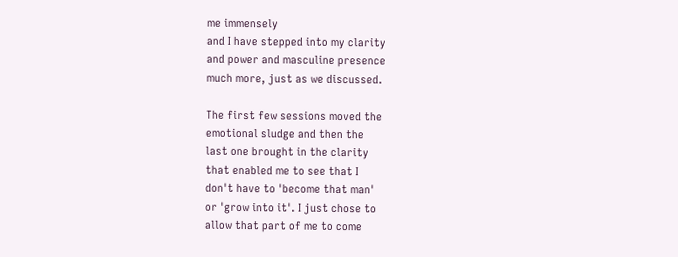me immensely
and I have stepped into my clarity
and power and masculine presence
much more, just as we discussed.

The first few sessions moved the
emotional sludge and then the
last one brought in the clarity
that enabled me to see that I
don't have to 'become that man'
or 'grow into it'. I just chose to
allow that part of me to come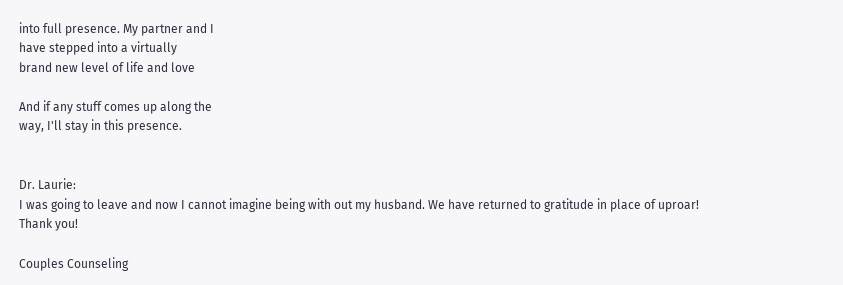into full presence. My partner and I
have stepped into a virtually
brand new level of life and love

And if any stuff comes up along the
way, I'll stay in this presence.


Dr. Laurie:
I was going to leave and now I cannot imagine being with out my husband. We have returned to gratitude in place of uproar!
Thank you!

Couples Counseling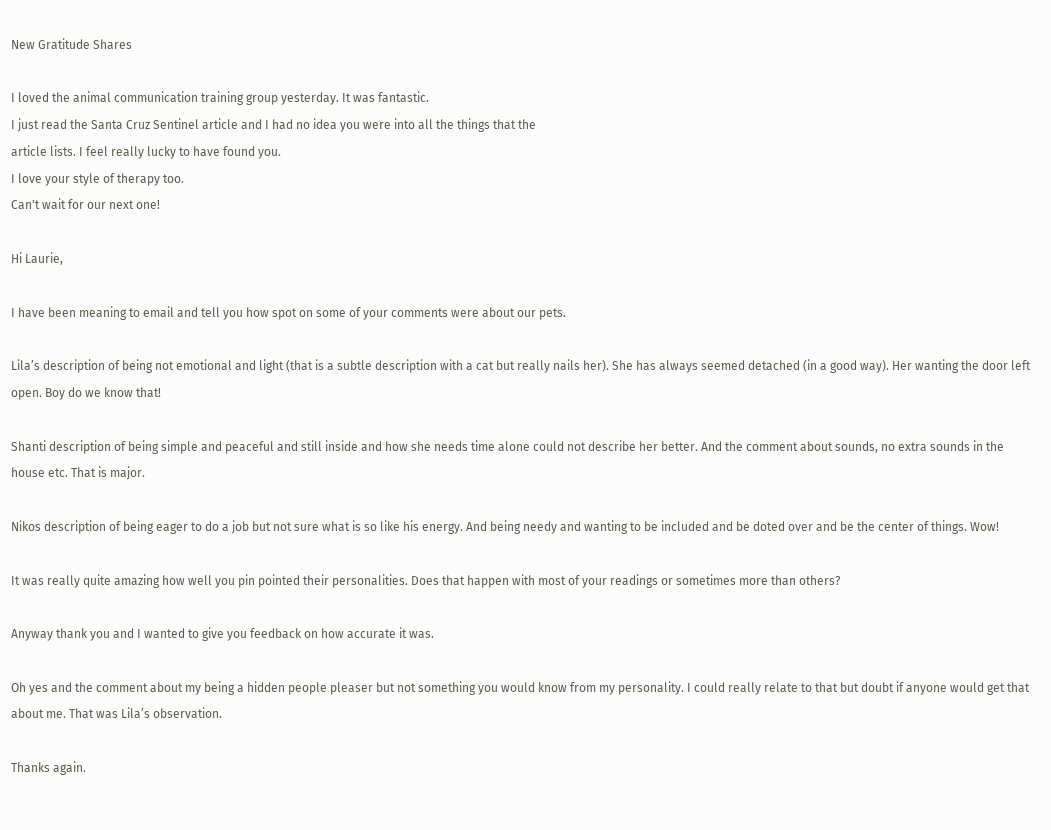New Gratitude Shares

I loved the animal communication training group yesterday. It was fantastic.
I just read the Santa Cruz Sentinel article and I had no idea you were into all the things that the
article lists. I feel really lucky to have found you.
I love your style of therapy too.
Can't wait for our next one!

Hi Laurie,

I have been meaning to email and tell you how spot on some of your comments were about our pets.

Lila’s description of being not emotional and light (that is a subtle description with a cat but really nails her). She has always seemed detached (in a good way). Her wanting the door left open. Boy do we know that!

Shanti description of being simple and peaceful and still inside and how she needs time alone could not describe her better. And the comment about sounds, no extra sounds in the house etc. That is major.

Nikos description of being eager to do a job but not sure what is so like his energy. And being needy and wanting to be included and be doted over and be the center of things. Wow!

It was really quite amazing how well you pin pointed their personalities. Does that happen with most of your readings or sometimes more than others?

Anyway thank you and I wanted to give you feedback on how accurate it was.

Oh yes and the comment about my being a hidden people pleaser but not something you would know from my personality. I could really relate to that but doubt if anyone would get that about me. That was Lila’s observation.

Thanks again.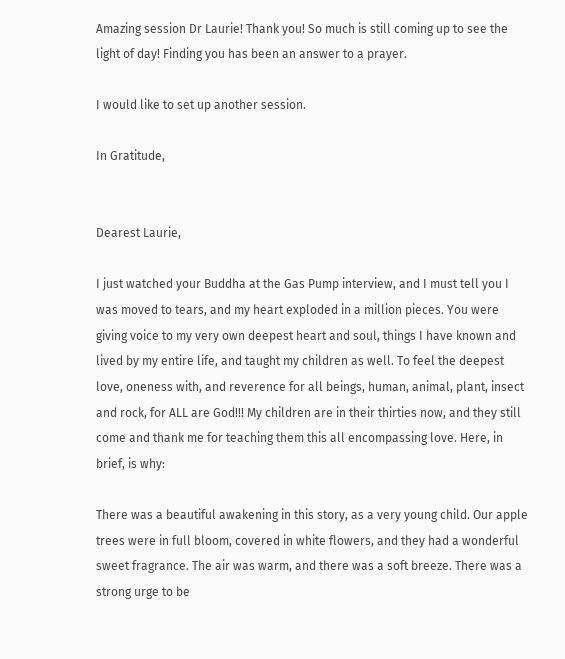Amazing session Dr Laurie! Thank you! So much is still coming up to see the light of day! Finding you has been an answer to a prayer.

I would like to set up another session.

In Gratitude,


Dearest Laurie,

I just watched your Buddha at the Gas Pump interview, and I must tell you I was moved to tears, and my heart exploded in a million pieces. You were giving voice to my very own deepest heart and soul, things I have known and lived by my entire life, and taught my children as well. To feel the deepest love, oneness with, and reverence for all beings, human, animal, plant, insect and rock, for ALL are God!!! My children are in their thirties now, and they still come and thank me for teaching them this all encompassing love. Here, in brief, is why:

There was a beautiful awakening in this story, as a very young child. Our apple trees were in full bloom, covered in white flowers, and they had a wonderful sweet fragrance. The air was warm, and there was a soft breeze. There was a strong urge to be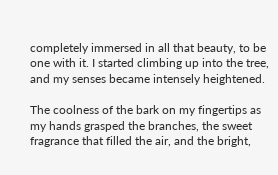completely immersed in all that beauty, to be one with it. I started climbing up into the tree, and my senses became intensely heightened.

The coolness of the bark on my fingertips as my hands grasped the branches, the sweet fragrance that filled the air, and the bright,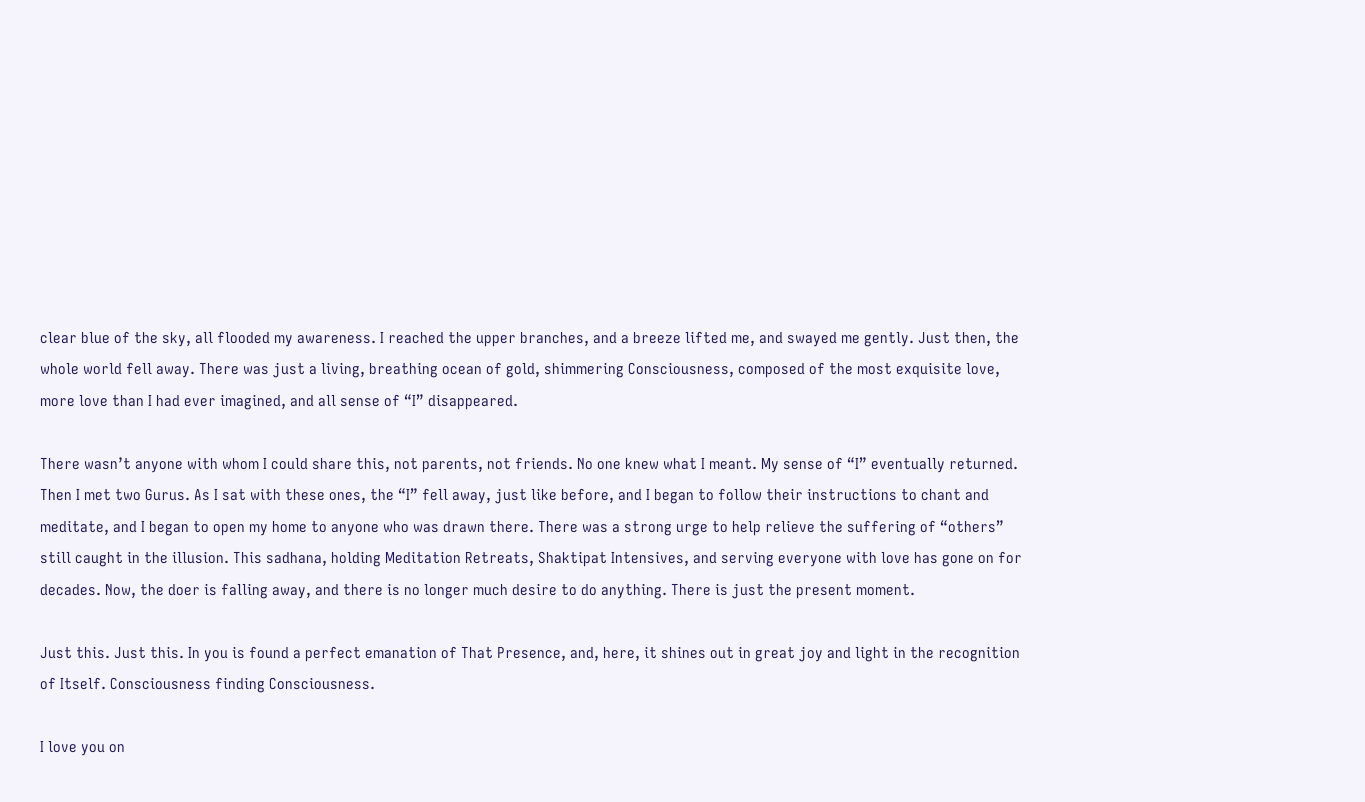clear blue of the sky, all flooded my awareness. I reached the upper branches, and a breeze lifted me, and swayed me gently. Just then, the whole world fell away. There was just a living, breathing ocean of gold, shimmering Consciousness, composed of the most exquisite love, more love than I had ever imagined, and all sense of “I” disappeared.

There wasn’t anyone with whom I could share this, not parents, not friends. No one knew what I meant. My sense of “I” eventually returned. Then I met two Gurus. As I sat with these ones, the “I” fell away, just like before, and I began to follow their instructions to chant and meditate, and I began to open my home to anyone who was drawn there. There was a strong urge to help relieve the suffering of “others” still caught in the illusion. This sadhana, holding Meditation Retreats, Shaktipat Intensives, and serving everyone with love has gone on for decades. Now, the doer is falling away, and there is no longer much desire to do anything. There is just the present moment.

Just this. Just this. In you is found a perfect emanation of That Presence, and, here, it shines out in great joy and light in the recognition of Itself. Consciousness finding Consciousness.

I love you on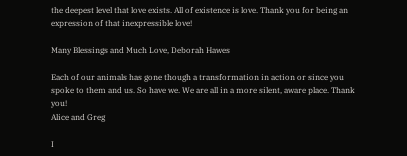the deepest level that love exists. All of existence is love. Thank you for being an expression of that inexpressible love!

Many Blessings and Much Love, Deborah Hawes

Each of our animals has gone though a transformation in action or since you spoke to them and us. So have we. We are all in a more silent, aware place. Thank you!
Alice and Greg

I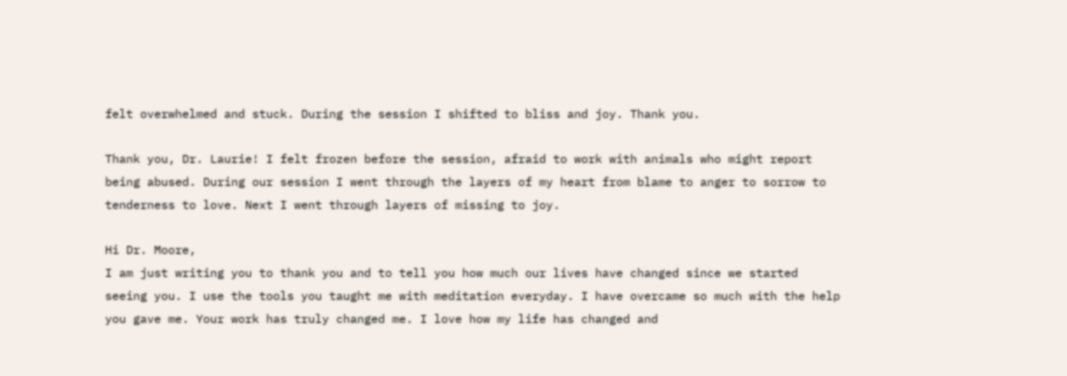felt overwhelmed and stuck. During the session I shifted to bliss and joy. Thank you.

Thank you, Dr. Laurie! I felt frozen before the session, afraid to work with animals who might report being abused. During our session I went through the layers of my heart from blame to anger to sorrow to tenderness to love. Next I went through layers of missing to joy.

Hi Dr. Moore,
I am just writing you to thank you and to tell you how much our lives have changed since we started seeing you. I use the tools you taught me with meditation everyday. I have overcame so much with the help you gave me. Your work has truly changed me. I love how my life has changed and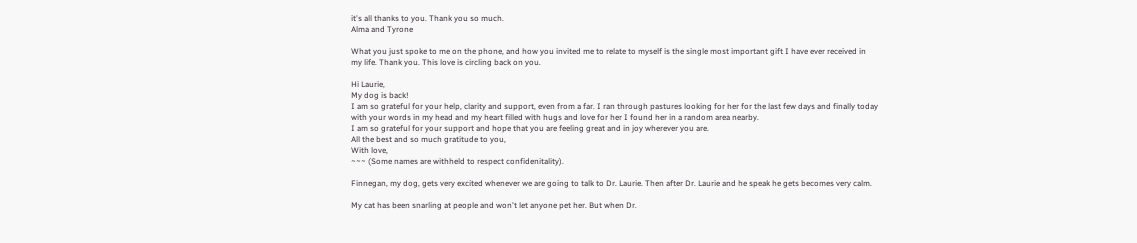it's all thanks to you. Thank you so much.
Alma and Tyrone

What you just spoke to me on the phone, and how you invited me to relate to myself is the single most important gift I have ever received in my life. Thank you. This love is circling back on you.

Hi Laurie,
My dog is back!
I am so grateful for your help, clarity and support, even from a far. I ran through pastures looking for her for the last few days and finally today with your words in my head and my heart filled with hugs and love for her I found her in a random area nearby.
I am so grateful for your support and hope that you are feeling great and in joy wherever you are.
All the best and so much gratitude to you,
With love,
~~~ (Some names are withheld to respect confidenitality).

Finnegan, my dog, gets very excited whenever we are going to talk to Dr. Laurie. Then after Dr. Laurie and he speak he gets becomes very calm.

My cat has been snarling at people and won't let anyone pet her. But when Dr.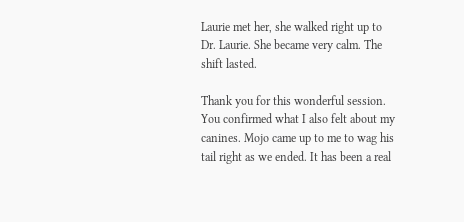Laurie met her, she walked right up to Dr. Laurie. She became very calm. The shift lasted.

Thank you for this wonderful session. You confirmed what I also felt about my canines. Mojo came up to me to wag his tail right as we ended. It has been a real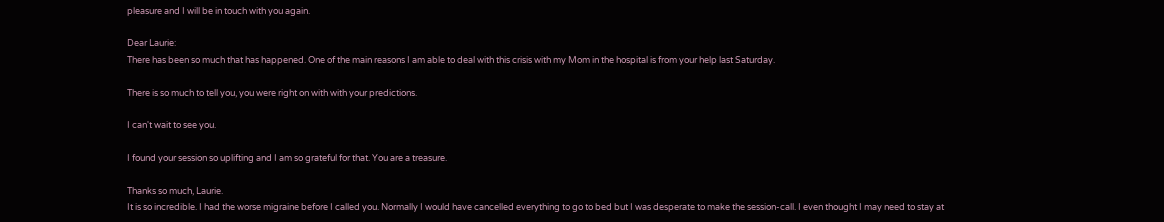pleasure and I will be in touch with you again.

Dear Laurie:
There has been so much that has happened. One of the main reasons I am able to deal with this crisis with my Mom in the hospital is from your help last Saturday.

There is so much to tell you, you were right on with with your predictions.

I can't wait to see you.

I found your session so uplifting and I am so grateful for that. You are a treasure.

Thanks so much, Laurie.
It is so incredible. I had the worse migraine before I called you. Normally I would have cancelled everything to go to bed but I was desperate to make the session-call. I even thought I may need to stay at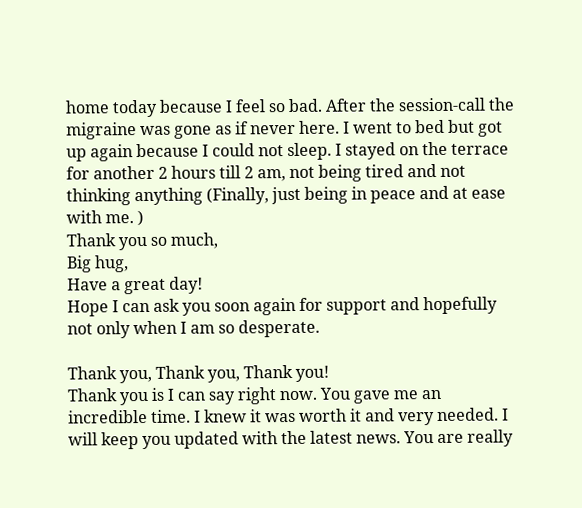home today because I feel so bad. After the session-call the migraine was gone as if never here. I went to bed but got up again because I could not sleep. I stayed on the terrace for another 2 hours till 2 am, not being tired and not thinking anything (Finally, just being in peace and at ease with me. )
Thank you so much,
Big hug,
Have a great day!
Hope I can ask you soon again for support and hopefully not only when I am so desperate.

Thank you, Thank you, Thank you!
Thank you is I can say right now. You gave me an incredible time. I knew it was worth it and very needed. I will keep you updated with the latest news. You are really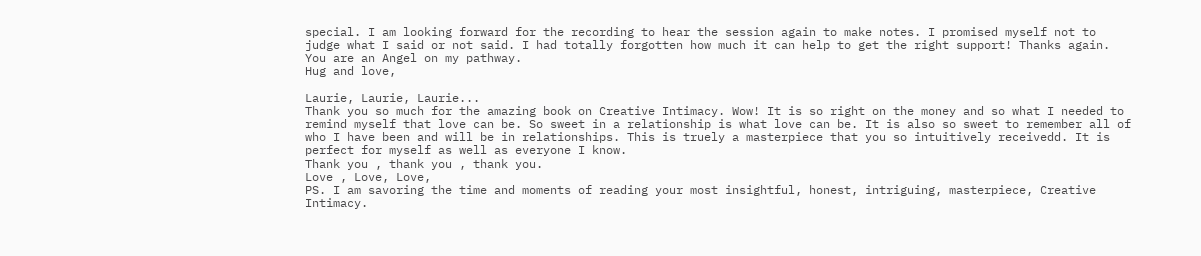special. I am looking forward for the recording to hear the session again to make notes. I promised myself not to judge what I said or not said. I had totally forgotten how much it can help to get the right support! Thanks again.
You are an Angel on my pathway.
Hug and love,

Laurie, Laurie, Laurie...
Thank you so much for the amazing book on Creative Intimacy. Wow! It is so right on the money and so what I needed to remind myself that love can be. So sweet in a relationship is what love can be. It is also so sweet to remember all of who I have been and will be in relationships. This is truely a masterpiece that you so intuitively receivedd. It is perfect for myself as well as everyone I know.
Thank you , thank you , thank you.
Love , Love, Love,
PS. I am savoring the time and moments of reading your most insightful, honest, intriguing, masterpiece, Creative Intimacy.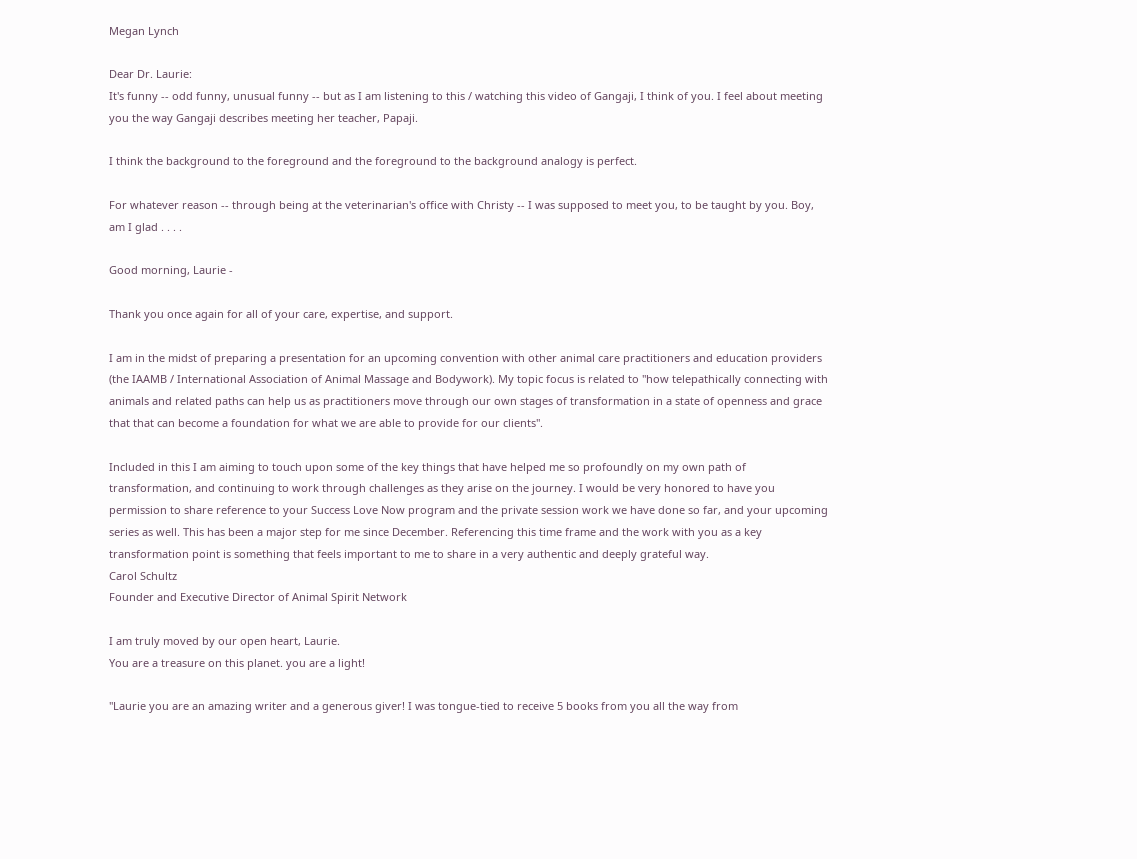Megan Lynch

Dear Dr. Laurie:
It's funny -- odd funny, unusual funny -- but as I am listening to this / watching this video of Gangaji, I think of you. I feel about meeting you the way Gangaji describes meeting her teacher, Papaji.

I think the background to the foreground and the foreground to the background analogy is perfect.

For whatever reason -- through being at the veterinarian's office with Christy -- I was supposed to meet you, to be taught by you. Boy, am I glad . . . .

Good morning, Laurie -

Thank you once again for all of your care, expertise, and support.

I am in the midst of preparing a presentation for an upcoming convention with other animal care practitioners and education providers (the IAAMB / International Association of Animal Massage and Bodywork). My topic focus is related to "how telepathically connecting with animals and related paths can help us as practitioners move through our own stages of transformation in a state of openness and grace that that can become a foundation for what we are able to provide for our clients".

Included in this I am aiming to touch upon some of the key things that have helped me so profoundly on my own path of transformation, and continuing to work through challenges as they arise on the journey. I would be very honored to have you permission to share reference to your Success Love Now program and the private session work we have done so far, and your upcoming series as well. This has been a major step for me since December. Referencing this time frame and the work with you as a key transformation point is something that feels important to me to share in a very authentic and deeply grateful way.
Carol Schultz
Founder and Executive Director of Animal Spirit Network

I am truly moved by our open heart, Laurie.
You are a treasure on this planet. you are a light!

"Laurie you are an amazing writer and a generous giver! I was tongue-tied to receive 5 books from you all the way from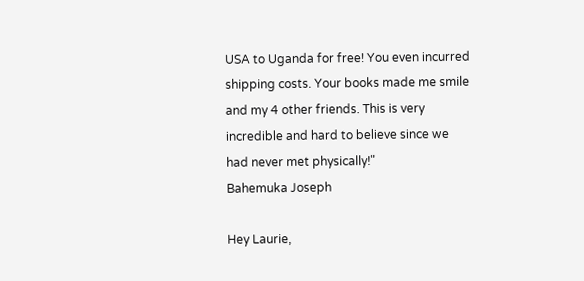USA to Uganda for free! You even incurred shipping costs. Your books made me smile and my 4 other friends. This is very incredible and hard to believe since we had never met physically!"
Bahemuka Joseph

Hey Laurie,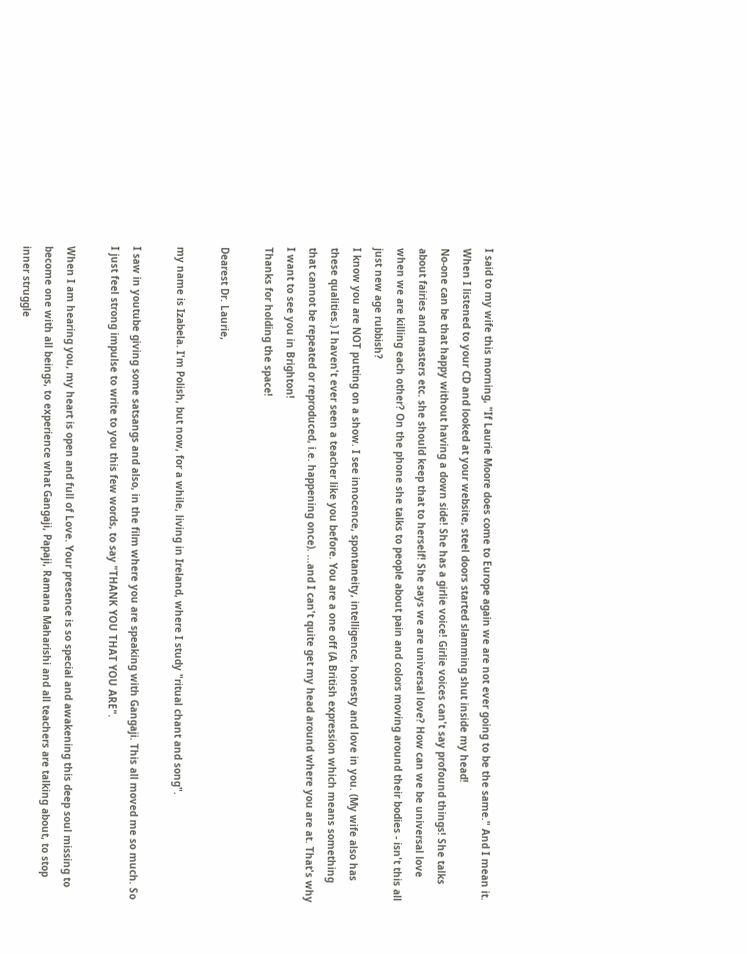I said to my wife this morning, "If Laurie Moore does come to Europe again we are not ever going to be the same." And I mean it.
When I listened to your CD and looked at your website, steel doors started slamming shut inside my head!
No-one can be that happy without having a down side! She has a girlie voice! Girlie voices can't say profound things! She talks about fairies and masters etc. she should keep that to herself! She says we are universal love? How can we be universal love when we are killing each other? On the phone she talks to people about pain and colors moving around their bodies - isn't this all just new age rubbish?
I know you are NOT putting on a show. I see innocence, spontaneity, intelligence, honesty and love in you. (My wife also has these qualities.) I haven't ever seen a teacher like you before. You are a one off (A British expression which means something that cannot be repeated or reproduced, i.e. happening once). ...and I can't quite get my head around where you are at. That's why I want to see you in Brighton!
Thanks for holding the space!

Dearest Dr. Laurie,

my name is Izabela. I'm Polish, but now, for a while, living in Ireland, where I study "ritual chant and song".

I saw in youtube giving some satsangs and also, in the film where you are speaking with Gangaji. This all moved me so much. So I just feel strong impulse to write to you this few words, to say "THANK YOU THAT YOU ARE".

When I am hearing you, my heart is open and full of Love. Your presence is so special and awakening this deep soul missing to become one with all beings, to experience what Gangaji, Papaji, Ramana Maharishi and all teachers are talking about, to stop inner struggle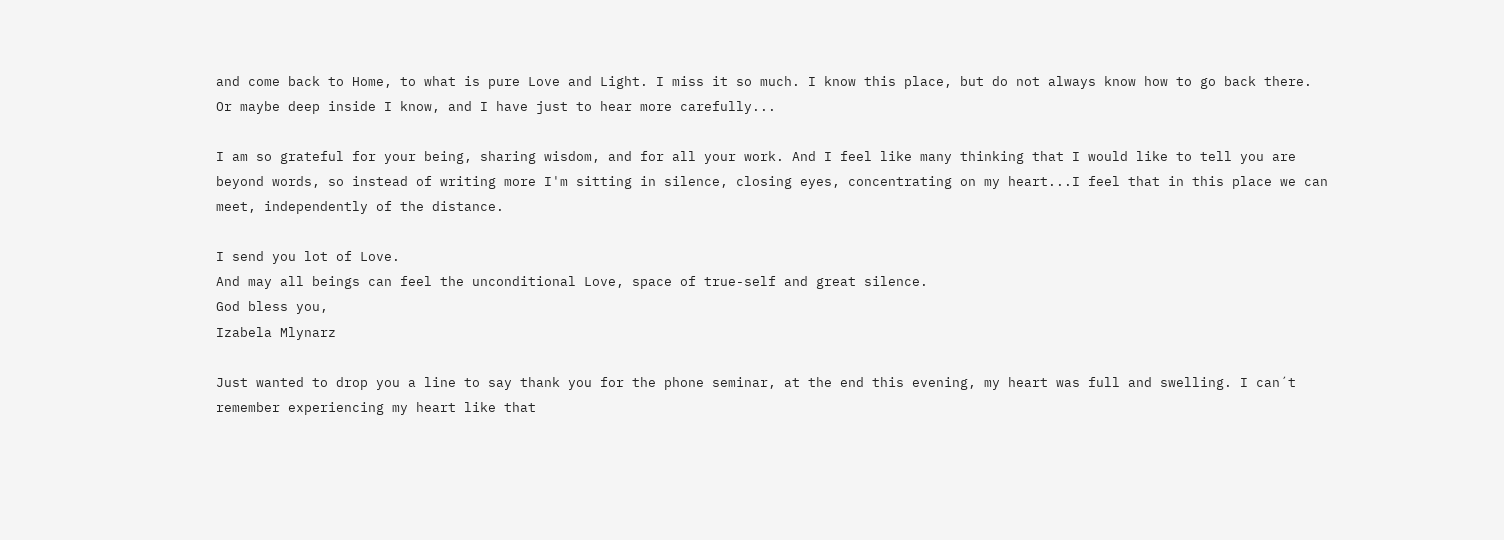and come back to Home, to what is pure Love and Light. I miss it so much. I know this place, but do not always know how to go back there. Or maybe deep inside I know, and I have just to hear more carefully...

I am so grateful for your being, sharing wisdom, and for all your work. And I feel like many thinking that I would like to tell you are beyond words, so instead of writing more I'm sitting in silence, closing eyes, concentrating on my heart...I feel that in this place we can meet, independently of the distance.

I send you lot of Love.
And may all beings can feel the unconditional Love, space of true-self and great silence.
God bless you,
Izabela Mlynarz

Just wanted to drop you a line to say thank you for the phone seminar, at the end this evening, my heart was full and swelling. I can´t remember experiencing my heart like that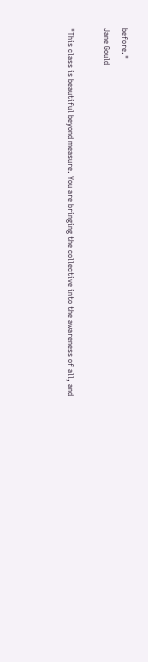before."
Jane Gould

"This class is beautiful beyond measure. You are bringing the collective into the awareness of all, and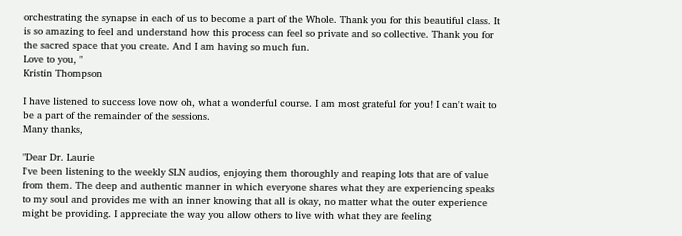orchestrating the synapse in each of us to become a part of the Whole. Thank you for this beautiful class. It is so amazing to feel and understand how this process can feel so private and so collective. Thank you for the sacred space that you create. And I am having so much fun.
Love to you, "
Kristin Thompson

I have listened to success love now oh, what a wonderful course. I am most grateful for you! I can't wait to be a part of the remainder of the sessions.
Many thanks,

"Dear Dr. Laurie
I've been listening to the weekly SLN audios, enjoying them thoroughly and reaping lots that are of value from them. The deep and authentic manner in which everyone shares what they are experiencing speaks to my soul and provides me with an inner knowing that all is okay, no matter what the outer experience might be providing. I appreciate the way you allow others to live with what they are feeling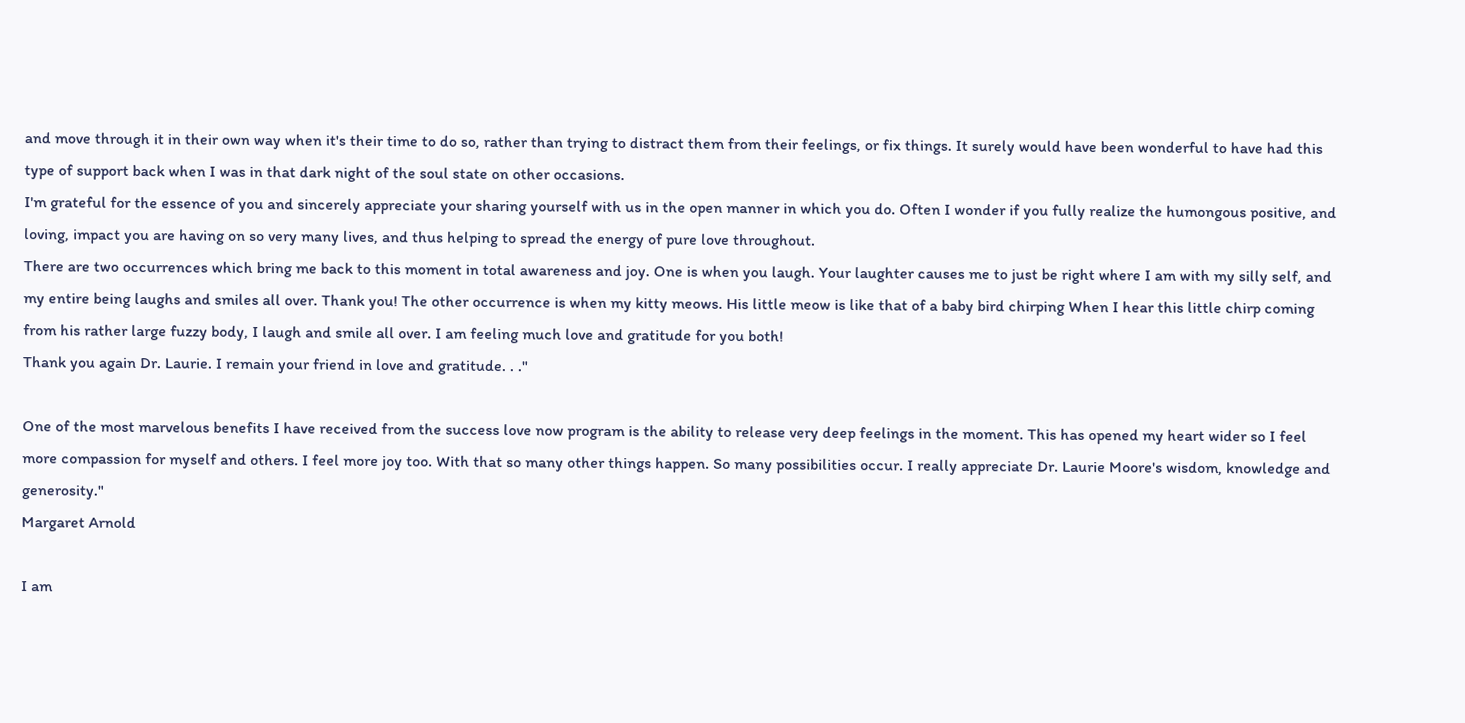and move through it in their own way when it's their time to do so, rather than trying to distract them from their feelings, or fix things. It surely would have been wonderful to have had this type of support back when I was in that dark night of the soul state on other occasions.
I'm grateful for the essence of you and sincerely appreciate your sharing yourself with us in the open manner in which you do. Often I wonder if you fully realize the humongous positive, and loving, impact you are having on so very many lives, and thus helping to spread the energy of pure love throughout.
There are two occurrences which bring me back to this moment in total awareness and joy. One is when you laugh. Your laughter causes me to just be right where I am with my silly self, and my entire being laughs and smiles all over. Thank you! The other occurrence is when my kitty meows. His little meow is like that of a baby bird chirping When I hear this little chirp coming from his rather large fuzzy body, I laugh and smile all over. I am feeling much love and gratitude for you both!
Thank you again Dr. Laurie. I remain your friend in love and gratitude. . ."

One of the most marvelous benefits I have received from the success love now program is the ability to release very deep feelings in the moment. This has opened my heart wider so I feel more compassion for myself and others. I feel more joy too. With that so many other things happen. So many possibilities occur. I really appreciate Dr. Laurie Moore's wisdom, knowledge and generosity."
Margaret Arnold

I am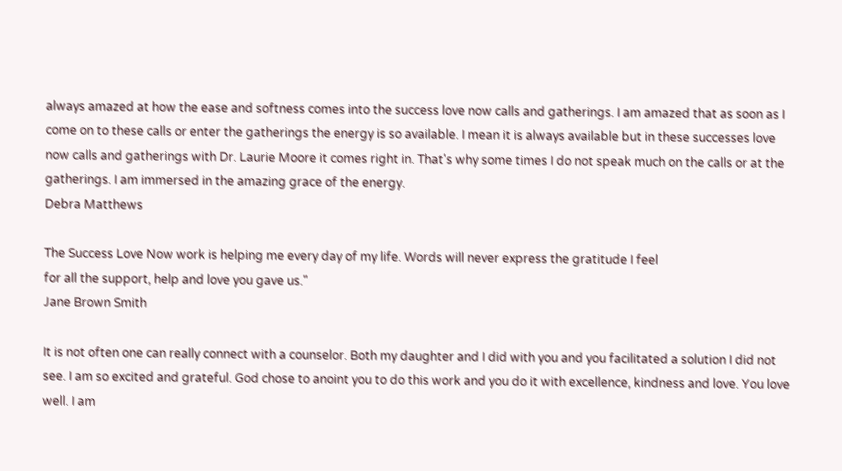always amazed at how the ease and softness comes into the success love now calls and gatherings. I am amazed that as soon as I come on to these calls or enter the gatherings the energy is so available. I mean it is always available but in these successes love now calls and gatherings with Dr. Laurie Moore it comes right in. That's why some times I do not speak much on the calls or at the gatherings. I am immersed in the amazing grace of the energy.
Debra Matthews

The Success Love Now work is helping me every day of my life. Words will never express the gratitude I feel
for all the support, help and love you gave us."
Jane Brown Smith

It is not often one can really connect with a counselor. Both my daughter and I did with you and you facilitated a solution I did not see. I am so excited and grateful. God chose to anoint you to do this work and you do it with excellence, kindness and love. You love well. I am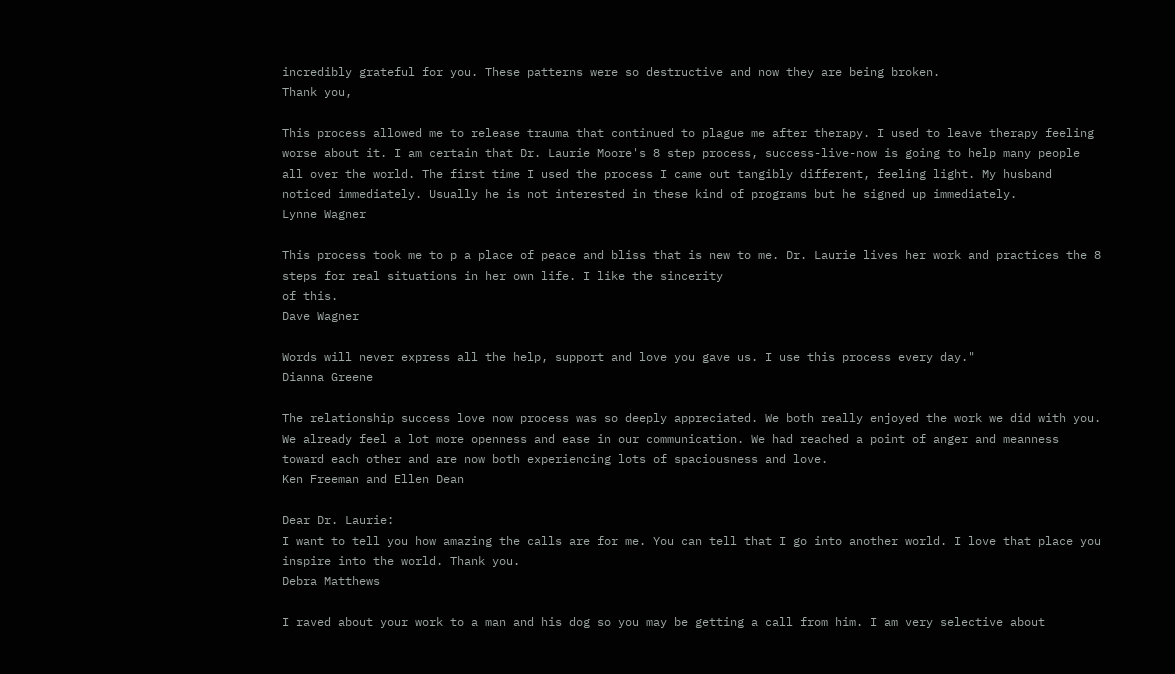incredibly grateful for you. These patterns were so destructive and now they are being broken.
Thank you,

This process allowed me to release trauma that continued to plague me after therapy. I used to leave therapy feeling worse about it. I am certain that Dr. Laurie Moore's 8 step process, success-live-now is going to help many people all over the world. The first time I used the process I came out tangibly different, feeling light. My husband noticed immediately. Usually he is not interested in these kind of programs but he signed up immediately.
Lynne Wagner

This process took me to p a place of peace and bliss that is new to me. Dr. Laurie lives her work and practices the 8 steps for real situations in her own life. I like the sincerity
of this.
Dave Wagner

Words will never express all the help, support and love you gave us. I use this process every day."
Dianna Greene

The relationship success love now process was so deeply appreciated. We both really enjoyed the work we did with you. We already feel a lot more openness and ease in our communication. We had reached a point of anger and meanness toward each other and are now both experiencing lots of spaciousness and love.
Ken Freeman and Ellen Dean

Dear Dr. Laurie:
I want to tell you how amazing the calls are for me. You can tell that I go into another world. I love that place you inspire into the world. Thank you.
Debra Matthews

I raved about your work to a man and his dog so you may be getting a call from him. I am very selective about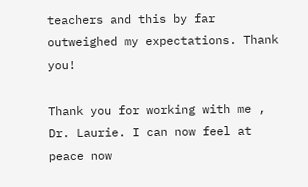teachers and this by far outweighed my expectations. Thank you!

Thank you for working with me , Dr. Laurie. I can now feel at peace now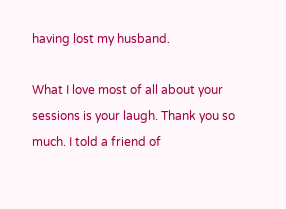having lost my husband.

What I love most of all about your sessions is your laugh. Thank you so much. I told a friend of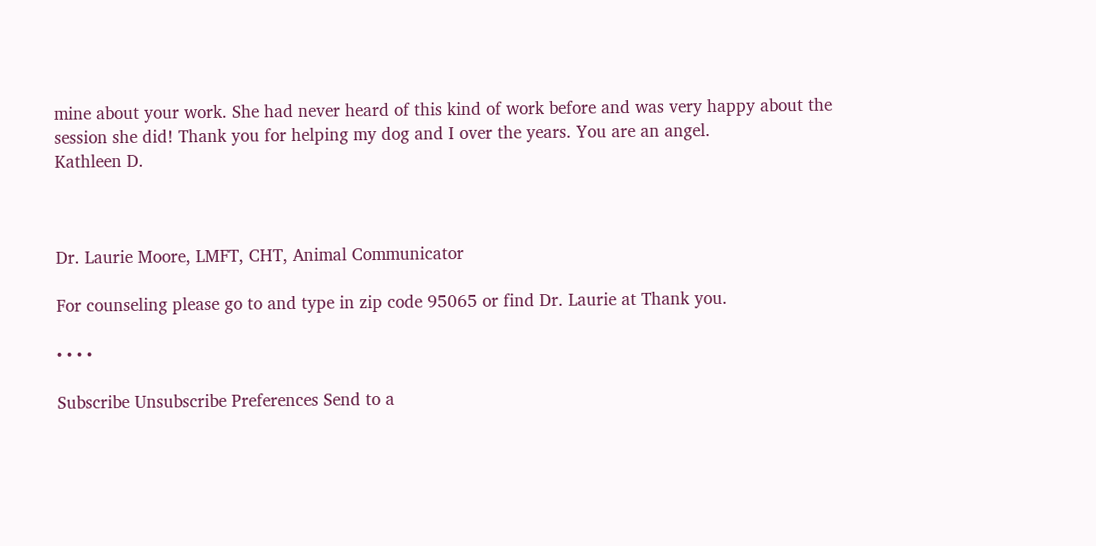mine about your work. She had never heard of this kind of work before and was very happy about the session she did! Thank you for helping my dog and I over the years. You are an angel.
Kathleen D.



Dr. Laurie Moore, LMFT, CHT, Animal Communicator

For counseling please go to and type in zip code 95065 or find Dr. Laurie at Thank you.

• • • •

Subscribe Unsubscribe Preferences Send to a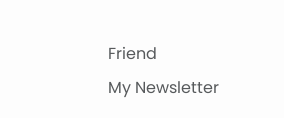Friend
My Newsletter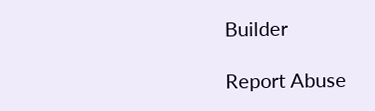Builder

Report Abuse